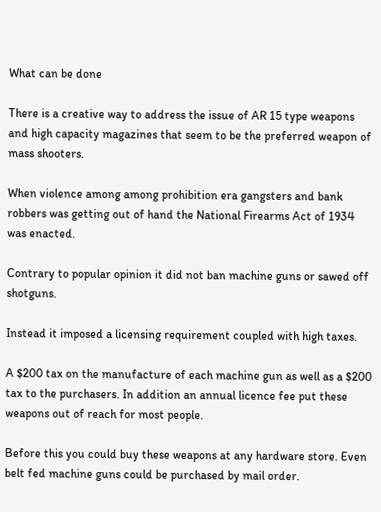What can be done

There is a creative way to address the issue of AR 15 type weapons and high capacity magazines that seem to be the preferred weapon of mass shooters.

When violence among among prohibition era gangsters and bank robbers was getting out of hand the National Firearms Act of 1934 was enacted.

Contrary to popular opinion it did not ban machine guns or sawed off shotguns.

Instead it imposed a licensing requirement coupled with high taxes.

A $200 tax on the manufacture of each machine gun as well as a $200 tax to the purchasers. In addition an annual licence fee put these weapons out of reach for most people.

Before this you could buy these weapons at any hardware store. Even belt fed machine guns could be purchased by mail order.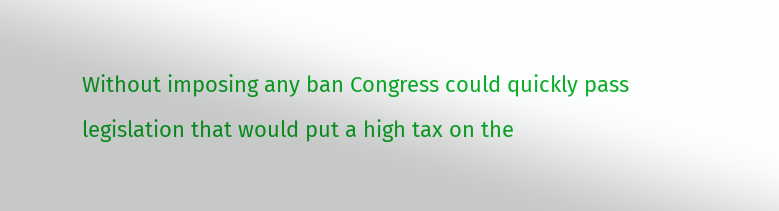Without imposing any ban Congress could quickly pass legislation that would put a high tax on the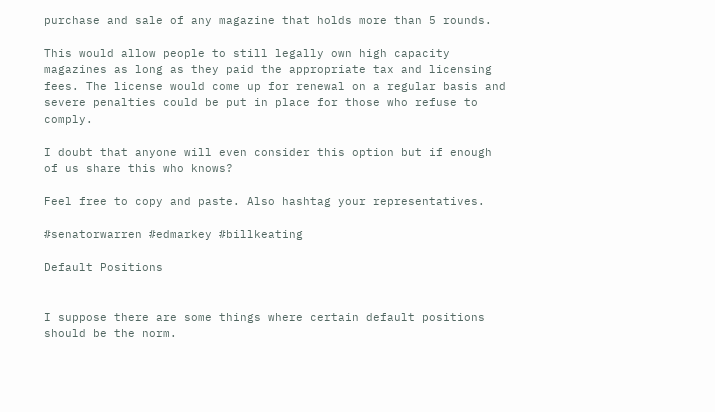purchase and sale of any magazine that holds more than 5 rounds.

This would allow people to still legally own high capacity magazines as long as they paid the appropriate tax and licensing fees. The license would come up for renewal on a regular basis and severe penalties could be put in place for those who refuse to comply.

I doubt that anyone will even consider this option but if enough of us share this who knows?

Feel free to copy and paste. Also hashtag your representatives.

#senatorwarren #edmarkey #billkeating

Default Positions


I suppose there are some things where certain default positions should be the norm.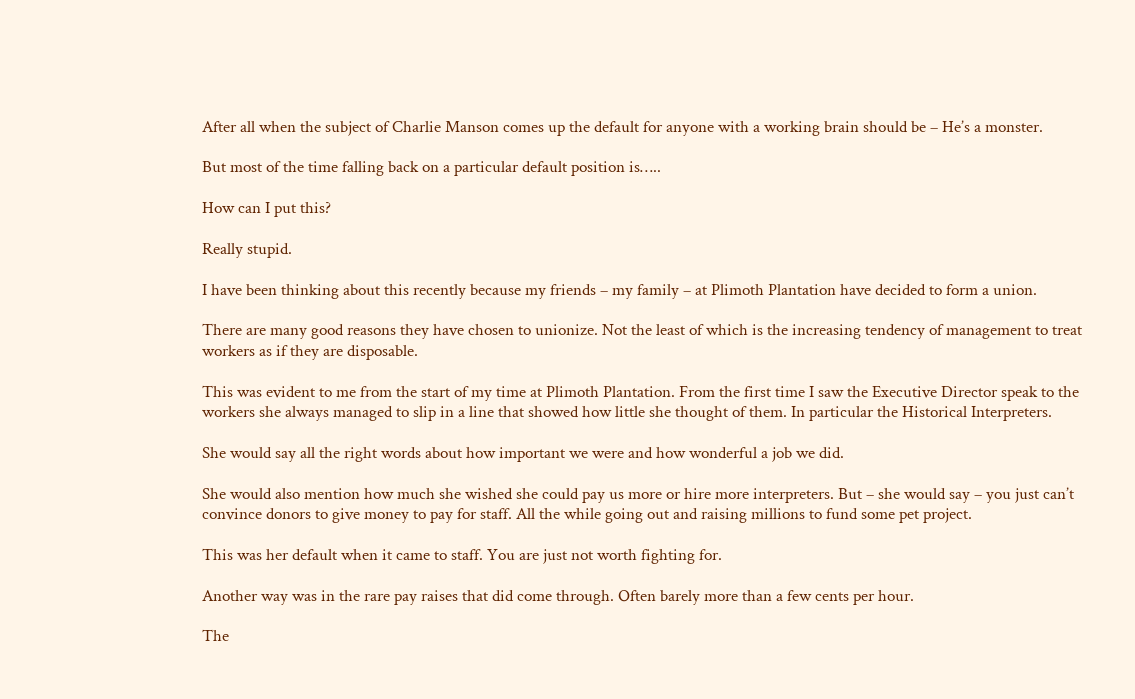After all when the subject of Charlie Manson comes up the default for anyone with a working brain should be – He’s a monster.

But most of the time falling back on a particular default position is…..

How can I put this?

Really stupid.

I have been thinking about this recently because my friends – my family – at Plimoth Plantation have decided to form a union.

There are many good reasons they have chosen to unionize. Not the least of which is the increasing tendency of management to treat workers as if they are disposable.

This was evident to me from the start of my time at Plimoth Plantation. From the first time I saw the Executive Director speak to the workers she always managed to slip in a line that showed how little she thought of them. In particular the Historical Interpreters.

She would say all the right words about how important we were and how wonderful a job we did.

She would also mention how much she wished she could pay us more or hire more interpreters. But – she would say – you just can’t convince donors to give money to pay for staff. All the while going out and raising millions to fund some pet project.

This was her default when it came to staff. You are just not worth fighting for.

Another way was in the rare pay raises that did come through. Often barely more than a few cents per hour.

The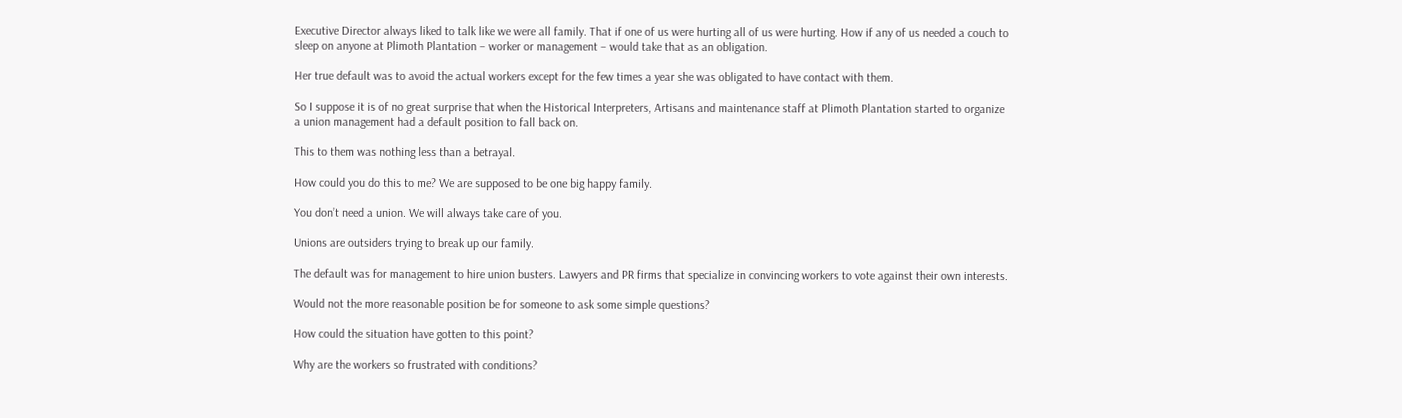Executive Director always liked to talk like we were all family. That if one of us were hurting all of us were hurting. How if any of us needed a couch to sleep on anyone at Plimoth Plantation – worker or management – would take that as an obligation.

Her true default was to avoid the actual workers except for the few times a year she was obligated to have contact with them.

So I suppose it is of no great surprise that when the Historical Interpreters, Artisans and maintenance staff at Plimoth Plantation started to organize a union management had a default position to fall back on.

This to them was nothing less than a betrayal.

How could you do this to me? We are supposed to be one big happy family.

You don’t need a union. We will always take care of you.

Unions are outsiders trying to break up our family.

The default was for management to hire union busters. Lawyers and PR firms that specialize in convincing workers to vote against their own interests.

Would not the more reasonable position be for someone to ask some simple questions?

How could the situation have gotten to this point?

Why are the workers so frustrated with conditions?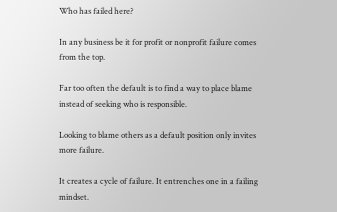Who has failed here?

In any business be it for profit or nonprofit failure comes from the top.

Far too often the default is to find a way to place blame instead of seeking who is responsible.

Looking to blame others as a default position only invites more failure.

It creates a cycle of failure. It entrenches one in a failing mindset.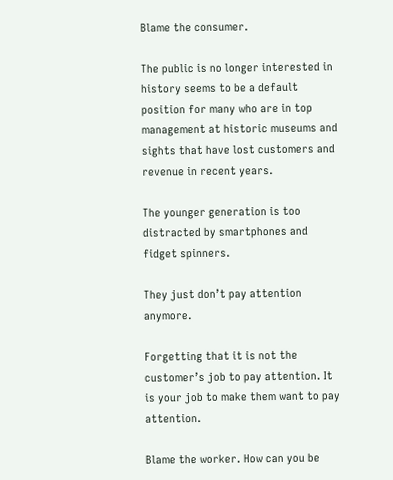Blame the consumer.

The public is no longer interested in history seems to be a default position for many who are in top management at historic museums and sights that have lost customers and revenue in recent years.

The younger generation is too distracted by smartphones and fidget spinners.

They just don’t pay attention anymore.

Forgetting that it is not the customer’s job to pay attention. It is your job to make them want to pay attention.

Blame the worker. How can you be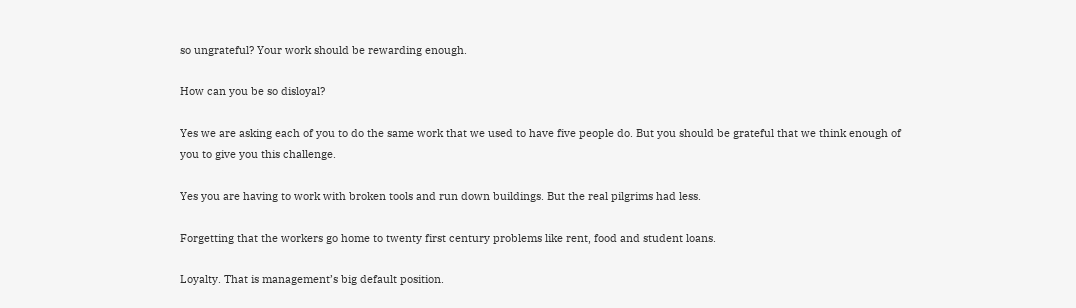so ungrateful? Your work should be rewarding enough.

How can you be so disloyal?

Yes we are asking each of you to do the same work that we used to have five people do. But you should be grateful that we think enough of you to give you this challenge.

Yes you are having to work with broken tools and run down buildings. But the real pilgrims had less.

Forgetting that the workers go home to twenty first century problems like rent, food and student loans.

Loyalty. That is management’s big default position.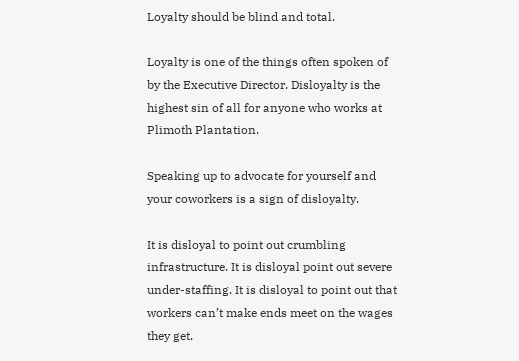Loyalty should be blind and total.

Loyalty is one of the things often spoken of by the Executive Director. Disloyalty is the highest sin of all for anyone who works at Plimoth Plantation.

Speaking up to advocate for yourself and your coworkers is a sign of disloyalty.

It is disloyal to point out crumbling infrastructure. It is disloyal point out severe under-staffing. It is disloyal to point out that workers can’t make ends meet on the wages they get.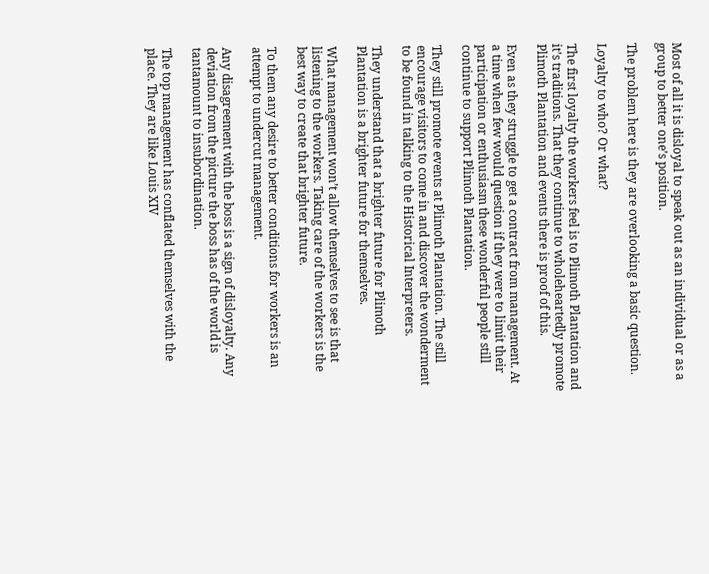Most of all it is disloyal to speak out as an individual or as a group to better one’s position.

The problem here is they are overlooking a basic question.

Loyalty to who? Or what?

The first loyalty the workers feel is to Plimoth Plantation and it’s traditions. That they continue to wholeheartedly promote Plimoth Plantation and events there is proof of this.

Even as they struggle to get a contract from management. At a time when few would question if they were to limit their participation or enthusiasm these wonderful people still continue to support Plimoth Plantation.

They still promote events at Plimoth Plantation. The still encourage visitors to come in and discover the wonderment to be found in talking to the Historical Interpreters.

They understand that a brighter future for Plimoth Plantation is a brighter future for themselves.

What management won’t allow themselves to see is that listening to the workers. Taking care of the workers is the best way to create that brighter future.

To them any desire to better conditions for workers is an attempt to undercut management.

Any disagreement with the boss is a sign of disloyalty. Any deviation from the picture the boss has of the world is tantamount to insubordination.

The top management has conflated themselves with the place. They are like Louis XIV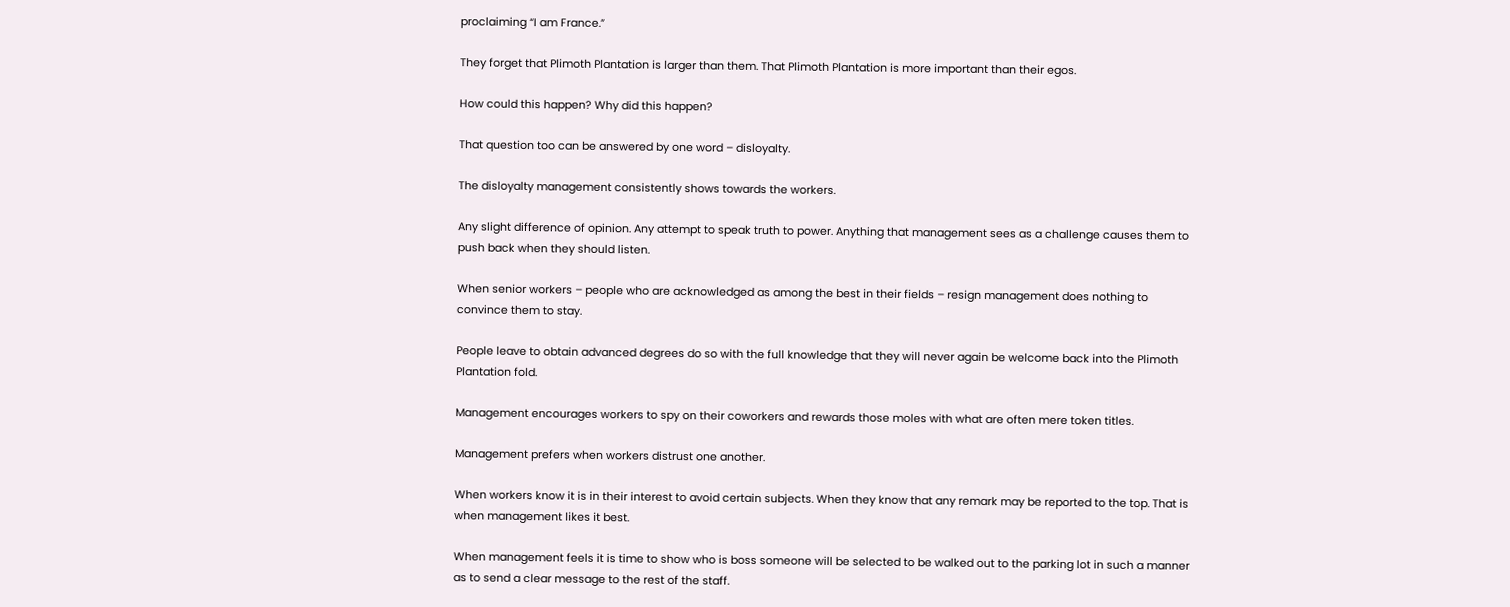proclaiming “I am France.”

They forget that Plimoth Plantation is larger than them. That Plimoth Plantation is more important than their egos.

How could this happen? Why did this happen?

That question too can be answered by one word – disloyalty.

The disloyalty management consistently shows towards the workers.

Any slight difference of opinion. Any attempt to speak truth to power. Anything that management sees as a challenge causes them to push back when they should listen.

When senior workers – people who are acknowledged as among the best in their fields – resign management does nothing to convince them to stay.

People leave to obtain advanced degrees do so with the full knowledge that they will never again be welcome back into the Plimoth Plantation fold.

Management encourages workers to spy on their coworkers and rewards those moles with what are often mere token titles.

Management prefers when workers distrust one another.

When workers know it is in their interest to avoid certain subjects. When they know that any remark may be reported to the top. That is when management likes it best.

When management feels it is time to show who is boss someone will be selected to be walked out to the parking lot in such a manner as to send a clear message to the rest of the staff.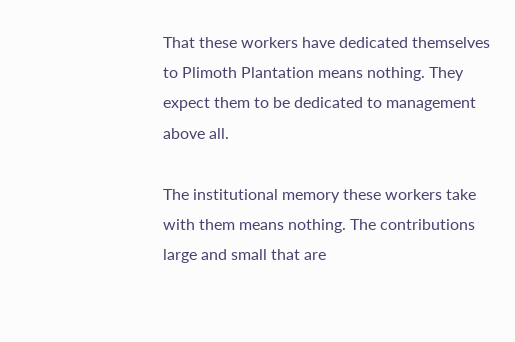That these workers have dedicated themselves to Plimoth Plantation means nothing. They expect them to be dedicated to management above all.

The institutional memory these workers take with them means nothing. The contributions large and small that are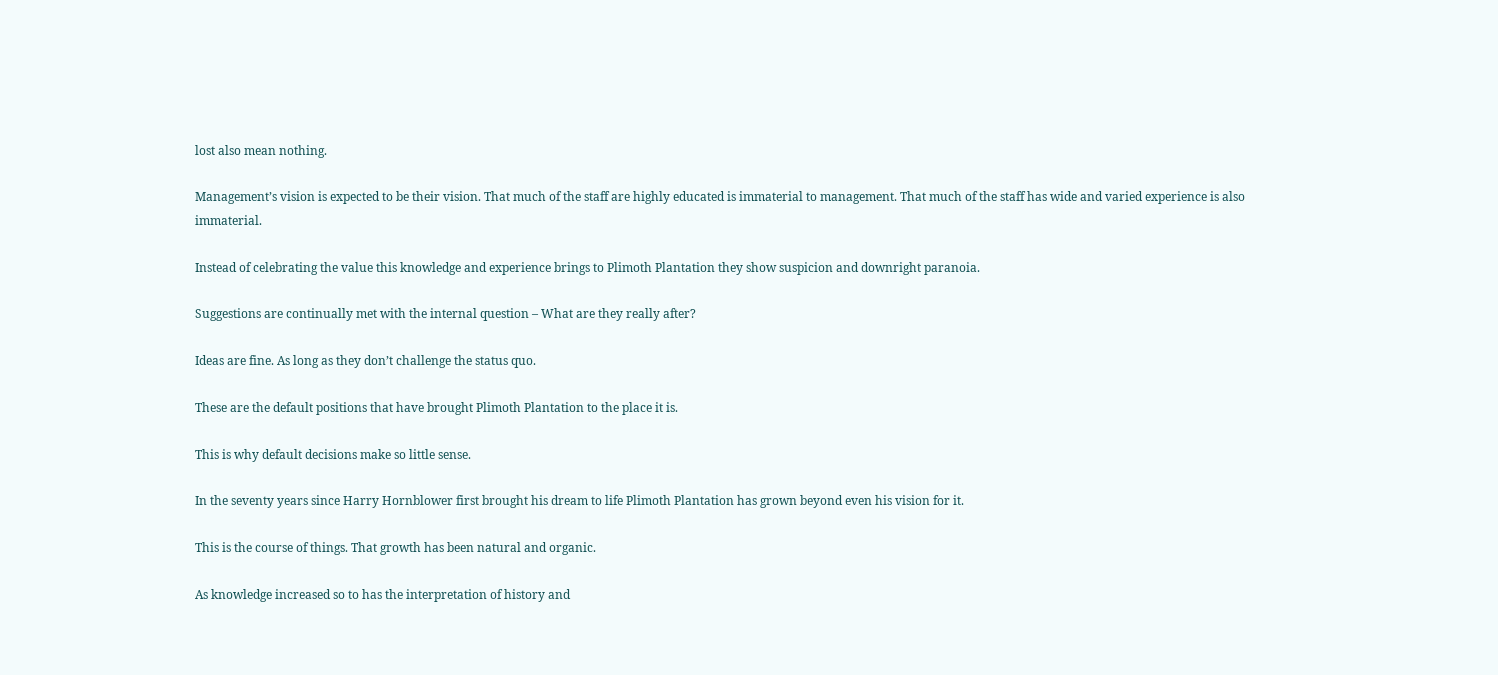lost also mean nothing.

Management’s vision is expected to be their vision. That much of the staff are highly educated is immaterial to management. That much of the staff has wide and varied experience is also immaterial.

Instead of celebrating the value this knowledge and experience brings to Plimoth Plantation they show suspicion and downright paranoia.

Suggestions are continually met with the internal question – What are they really after?

Ideas are fine. As long as they don’t challenge the status quo.

These are the default positions that have brought Plimoth Plantation to the place it is.

This is why default decisions make so little sense.

In the seventy years since Harry Hornblower first brought his dream to life Plimoth Plantation has grown beyond even his vision for it.

This is the course of things. That growth has been natural and organic.

As knowledge increased so to has the interpretation of history and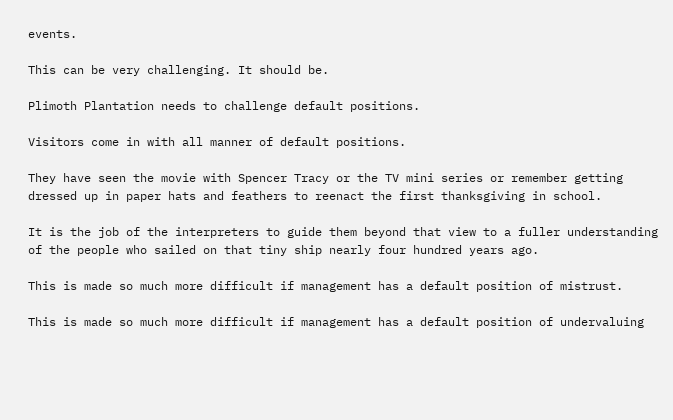events.

This can be very challenging. It should be.

Plimoth Plantation needs to challenge default positions.

Visitors come in with all manner of default positions.

They have seen the movie with Spencer Tracy or the TV mini series or remember getting dressed up in paper hats and feathers to reenact the first thanksgiving in school.

It is the job of the interpreters to guide them beyond that view to a fuller understanding of the people who sailed on that tiny ship nearly four hundred years ago.

This is made so much more difficult if management has a default position of mistrust.

This is made so much more difficult if management has a default position of undervaluing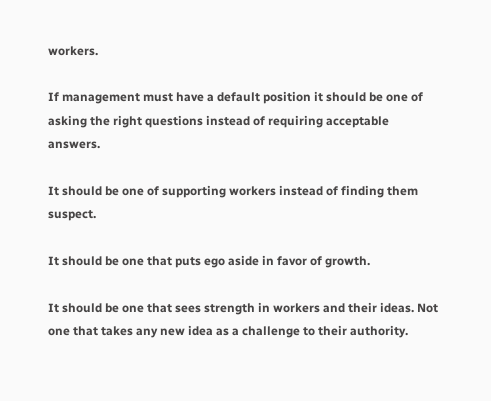workers.

If management must have a default position it should be one of asking the right questions instead of requiring acceptable answers.

It should be one of supporting workers instead of finding them suspect.

It should be one that puts ego aside in favor of growth.

It should be one that sees strength in workers and their ideas. Not one that takes any new idea as a challenge to their authority.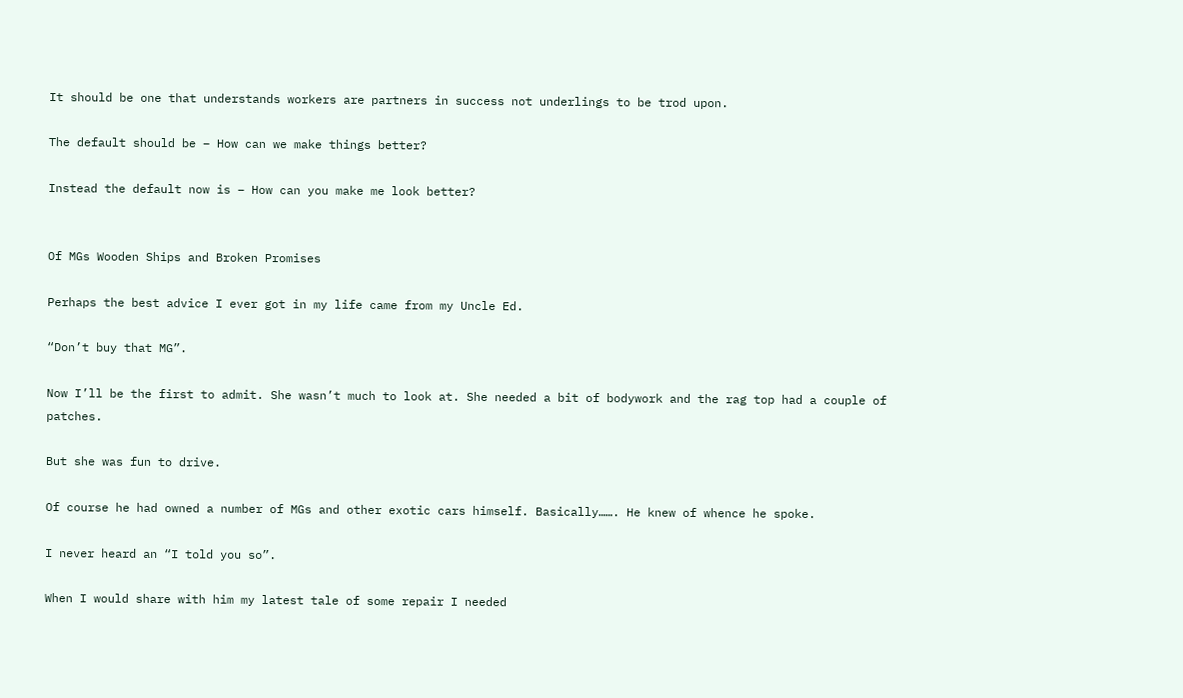It should be one that understands workers are partners in success not underlings to be trod upon.

The default should be – How can we make things better?

Instead the default now is – How can you make me look better?


Of MGs Wooden Ships and Broken Promises

Perhaps the best advice I ever got in my life came from my Uncle Ed.

“Don’t buy that MG”.

Now I’ll be the first to admit. She wasn’t much to look at. She needed a bit of bodywork and the rag top had a couple of patches.

But she was fun to drive.

Of course he had owned a number of MGs and other exotic cars himself. Basically……. He knew of whence he spoke.

I never heard an “I told you so”.

When I would share with him my latest tale of some repair I needed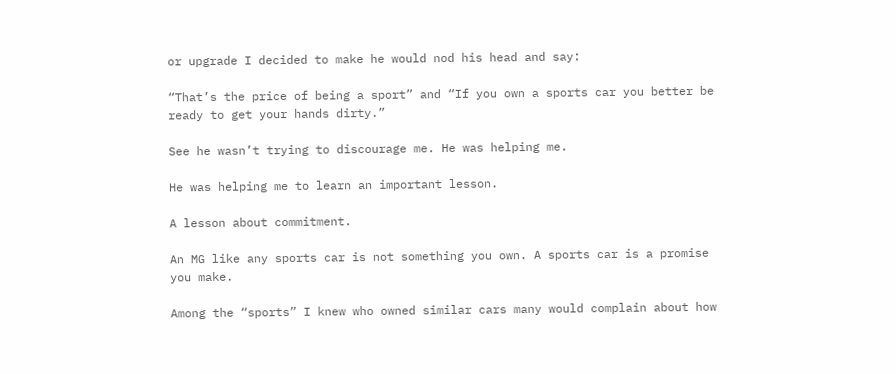or upgrade I decided to make he would nod his head and say:

“That’s the price of being a sport” and “If you own a sports car you better be ready to get your hands dirty.”

See he wasn’t trying to discourage me. He was helping me.

He was helping me to learn an important lesson.

A lesson about commitment.

An MG like any sports car is not something you own. A sports car is a promise you make.

Among the “sports” I knew who owned similar cars many would complain about how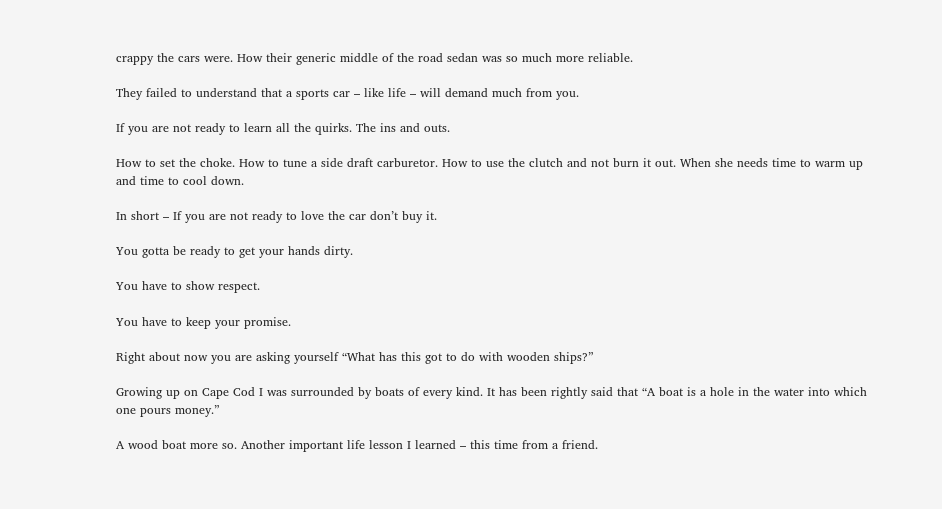crappy the cars were. How their generic middle of the road sedan was so much more reliable.

They failed to understand that a sports car – like life – will demand much from you.

If you are not ready to learn all the quirks. The ins and outs.

How to set the choke. How to tune a side draft carburetor. How to use the clutch and not burn it out. When she needs time to warm up and time to cool down.

In short – If you are not ready to love the car don’t buy it.

You gotta be ready to get your hands dirty.

You have to show respect.

You have to keep your promise.

Right about now you are asking yourself “What has this got to do with wooden ships?”

Growing up on Cape Cod I was surrounded by boats of every kind. It has been rightly said that “A boat is a hole in the water into which one pours money.”

A wood boat more so. Another important life lesson I learned – this time from a friend.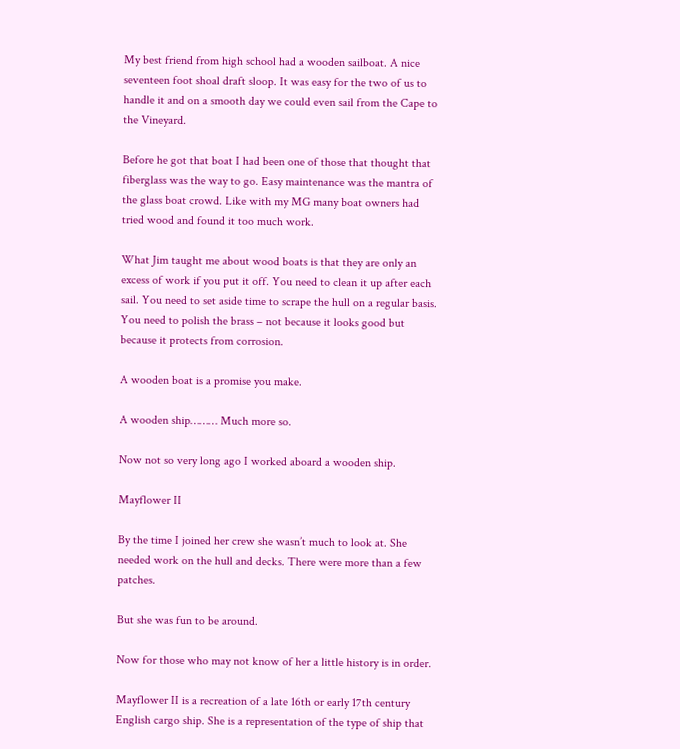My best friend from high school had a wooden sailboat. A nice seventeen foot shoal draft sloop. It was easy for the two of us to handle it and on a smooth day we could even sail from the Cape to the Vineyard.

Before he got that boat I had been one of those that thought that fiberglass was the way to go. Easy maintenance was the mantra of the glass boat crowd. Like with my MG many boat owners had tried wood and found it too much work.

What Jim taught me about wood boats is that they are only an excess of work if you put it off. You need to clean it up after each sail. You need to set aside time to scrape the hull on a regular basis. You need to polish the brass – not because it looks good but because it protects from corrosion.

A wooden boat is a promise you make.

A wooden ship……… Much more so.

Now not so very long ago I worked aboard a wooden ship.

Mayflower II

By the time I joined her crew she wasn’t much to look at. She needed work on the hull and decks. There were more than a few patches.

But she was fun to be around.

Now for those who may not know of her a little history is in order.

Mayflower II is a recreation of a late 16th or early 17th century English cargo ship. She is a representation of the type of ship that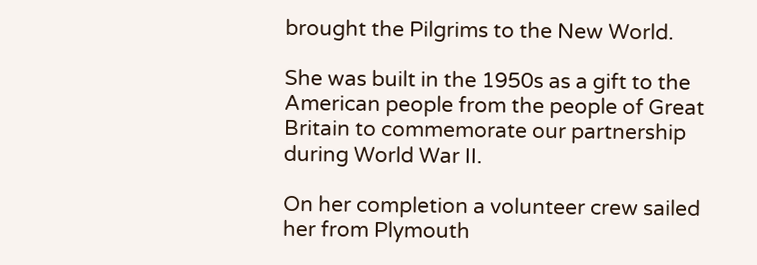brought the Pilgrims to the New World.

She was built in the 1950s as a gift to the American people from the people of Great Britain to commemorate our partnership during World War II.

On her completion a volunteer crew sailed her from Plymouth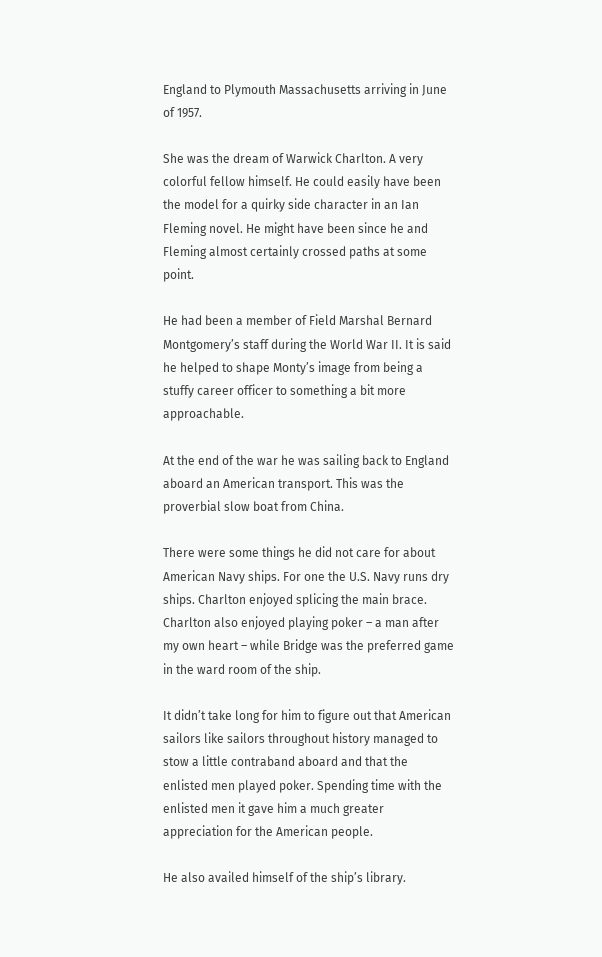England to Plymouth Massachusetts arriving in June of 1957.

She was the dream of Warwick Charlton. A very colorful fellow himself. He could easily have been the model for a quirky side character in an Ian Fleming novel. He might have been since he and Fleming almost certainly crossed paths at some point.

He had been a member of Field Marshal Bernard Montgomery’s staff during the World War II. It is said he helped to shape Monty’s image from being a stuffy career officer to something a bit more approachable.

At the end of the war he was sailing back to England aboard an American transport. This was the proverbial slow boat from China.

There were some things he did not care for about American Navy ships. For one the U.S. Navy runs dry ships. Charlton enjoyed splicing the main brace. Charlton also enjoyed playing poker – a man after my own heart – while Bridge was the preferred game in the ward room of the ship.

It didn’t take long for him to figure out that American sailors like sailors throughout history managed to stow a little contraband aboard and that the enlisted men played poker. Spending time with the enlisted men it gave him a much greater appreciation for the American people.

He also availed himself of the ship’s library.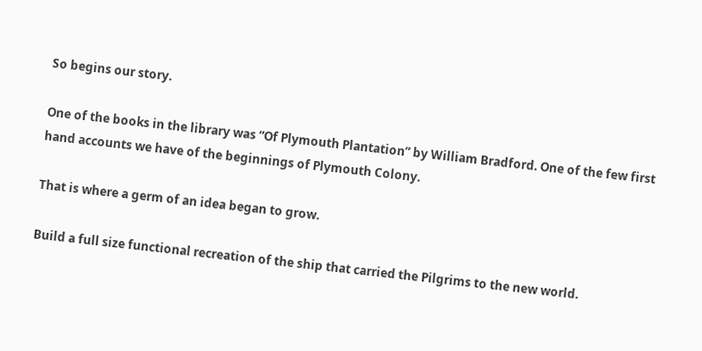So begins our story.

One of the books in the library was “Of Plymouth Plantation” by William Bradford. One of the few first hand accounts we have of the beginnings of Plymouth Colony.

That is where a germ of an idea began to grow.

Build a full size functional recreation of the ship that carried the Pilgrims to the new world.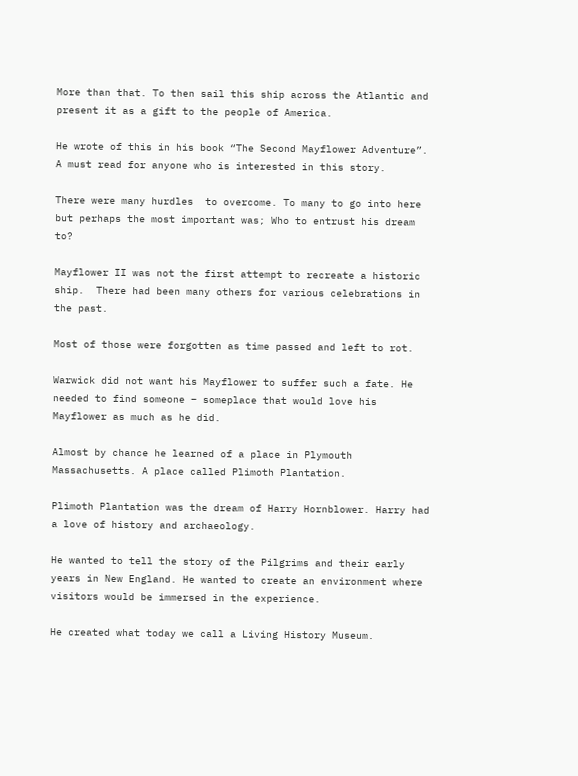More than that. To then sail this ship across the Atlantic and present it as a gift to the people of America.

He wrote of this in his book “The Second Mayflower Adventure”. A must read for anyone who is interested in this story.

There were many hurdles  to overcome. To many to go into here but perhaps the most important was; Who to entrust his dream to?

Mayflower II was not the first attempt to recreate a historic ship.  There had been many others for various celebrations in the past.

Most of those were forgotten as time passed and left to rot.

Warwick did not want his Mayflower to suffer such a fate. He needed to find someone – someplace that would love his Mayflower as much as he did.

Almost by chance he learned of a place in Plymouth Massachusetts. A place called Plimoth Plantation.

Plimoth Plantation was the dream of Harry Hornblower. Harry had a love of history and archaeology.

He wanted to tell the story of the Pilgrims and their early years in New England. He wanted to create an environment where visitors would be immersed in the experience.

He created what today we call a Living History Museum.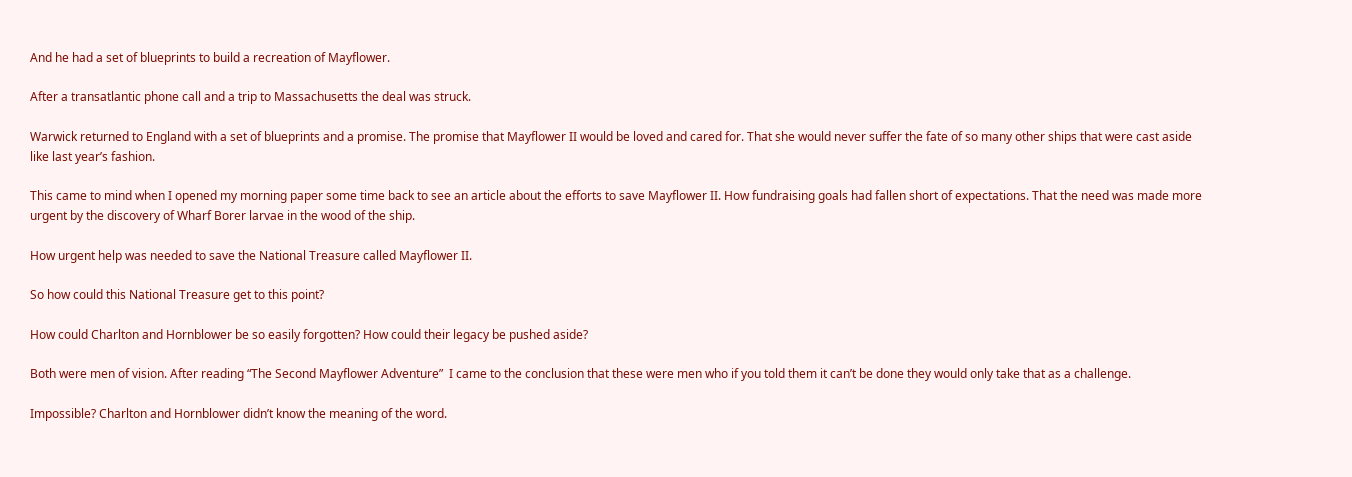And he had a set of blueprints to build a recreation of Mayflower.

After a transatlantic phone call and a trip to Massachusetts the deal was struck.

Warwick returned to England with a set of blueprints and a promise. The promise that Mayflower II would be loved and cared for. That she would never suffer the fate of so many other ships that were cast aside like last year’s fashion.

This came to mind when I opened my morning paper some time back to see an article about the efforts to save Mayflower II. How fundraising goals had fallen short of expectations. That the need was made more urgent by the discovery of Wharf Borer larvae in the wood of the ship.

How urgent help was needed to save the National Treasure called Mayflower II.

So how could this National Treasure get to this point?

How could Charlton and Hornblower be so easily forgotten? How could their legacy be pushed aside?

Both were men of vision. After reading “The Second Mayflower Adventure”  I came to the conclusion that these were men who if you told them it can’t be done they would only take that as a challenge.

Impossible? Charlton and Hornblower didn’t know the meaning of the word.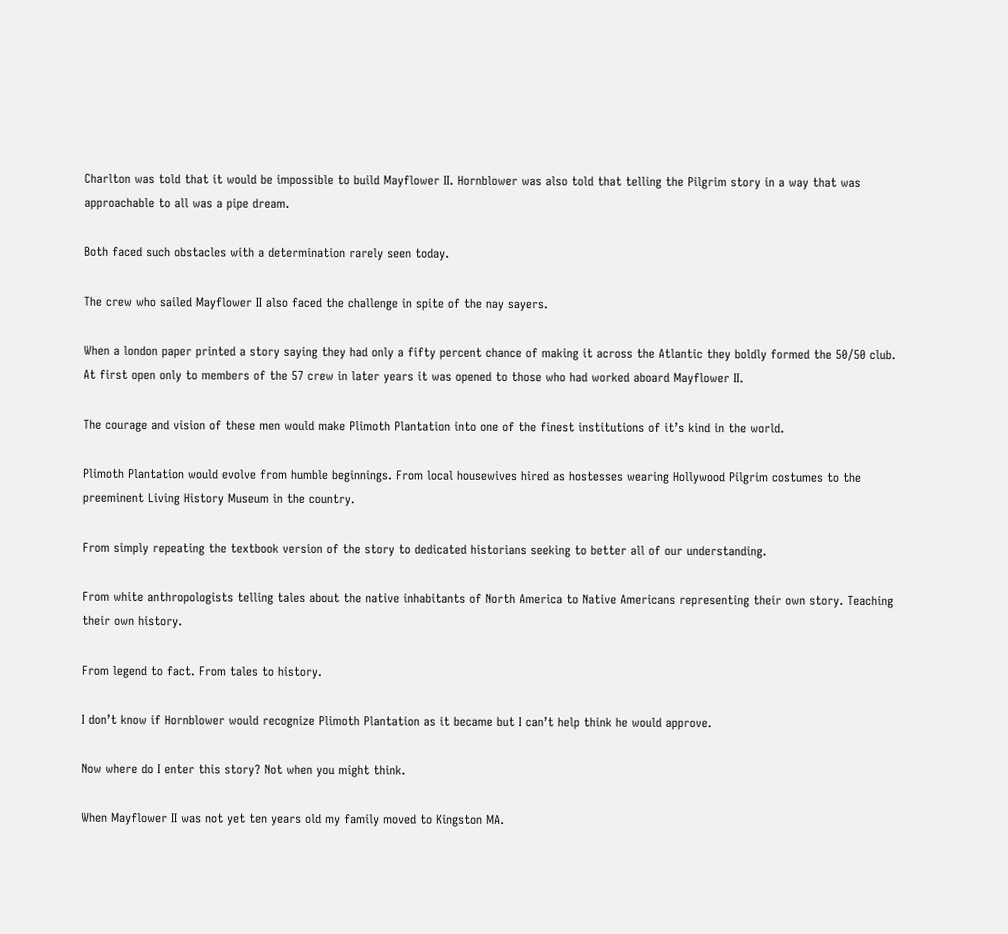Charlton was told that it would be impossible to build Mayflower II. Hornblower was also told that telling the Pilgrim story in a way that was approachable to all was a pipe dream.

Both faced such obstacles with a determination rarely seen today.

The crew who sailed Mayflower II also faced the challenge in spite of the nay sayers.

When a london paper printed a story saying they had only a fifty percent chance of making it across the Atlantic they boldly formed the 50/50 club. At first open only to members of the 57 crew in later years it was opened to those who had worked aboard Mayflower II.

The courage and vision of these men would make Plimoth Plantation into one of the finest institutions of it’s kind in the world.

Plimoth Plantation would evolve from humble beginnings. From local housewives hired as hostesses wearing Hollywood Pilgrim costumes to the preeminent Living History Museum in the country.

From simply repeating the textbook version of the story to dedicated historians seeking to better all of our understanding.

From white anthropologists telling tales about the native inhabitants of North America to Native Americans representing their own story. Teaching their own history.

From legend to fact. From tales to history.

I don’t know if Hornblower would recognize Plimoth Plantation as it became but I can’t help think he would approve.

Now where do I enter this story? Not when you might think.

When Mayflower II was not yet ten years old my family moved to Kingston MA.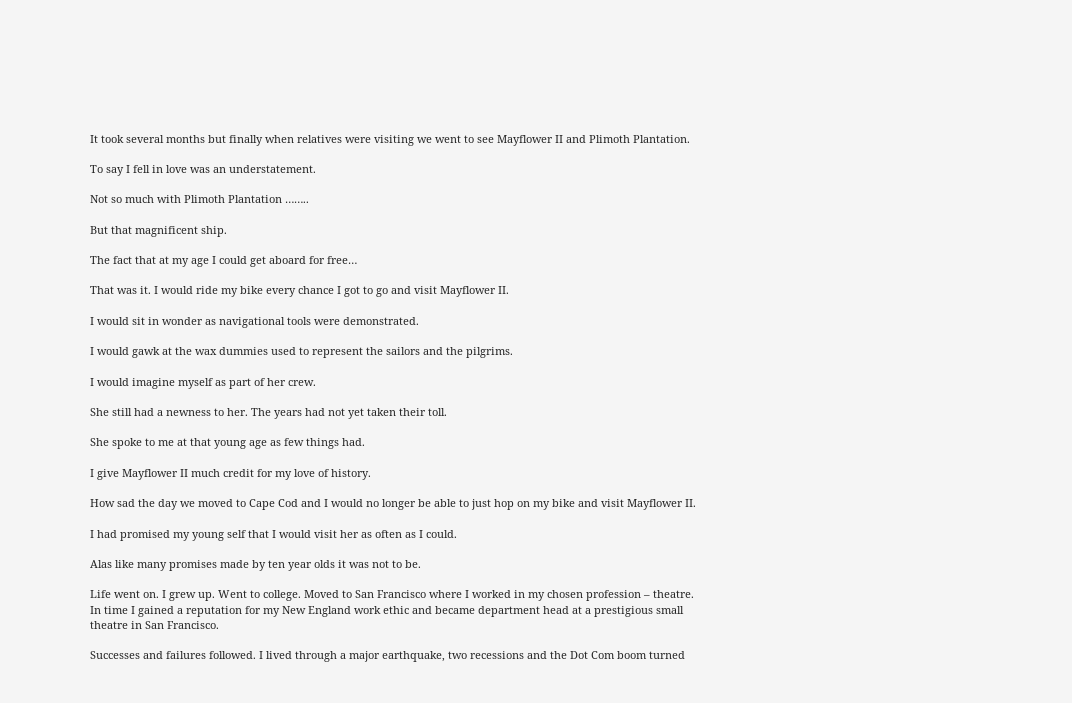It took several months but finally when relatives were visiting we went to see Mayflower II and Plimoth Plantation.

To say I fell in love was an understatement.

Not so much with Plimoth Plantation ……..

But that magnificent ship.

The fact that at my age I could get aboard for free…

That was it. I would ride my bike every chance I got to go and visit Mayflower II.

I would sit in wonder as navigational tools were demonstrated.

I would gawk at the wax dummies used to represent the sailors and the pilgrims.

I would imagine myself as part of her crew.

She still had a newness to her. The years had not yet taken their toll.

She spoke to me at that young age as few things had.

I give Mayflower II much credit for my love of history.

How sad the day we moved to Cape Cod and I would no longer be able to just hop on my bike and visit Mayflower II.

I had promised my young self that I would visit her as often as I could.

Alas like many promises made by ten year olds it was not to be.

Life went on. I grew up. Went to college. Moved to San Francisco where I worked in my chosen profession – theatre. In time I gained a reputation for my New England work ethic and became department head at a prestigious small theatre in San Francisco.

Successes and failures followed. I lived through a major earthquake, two recessions and the Dot Com boom turned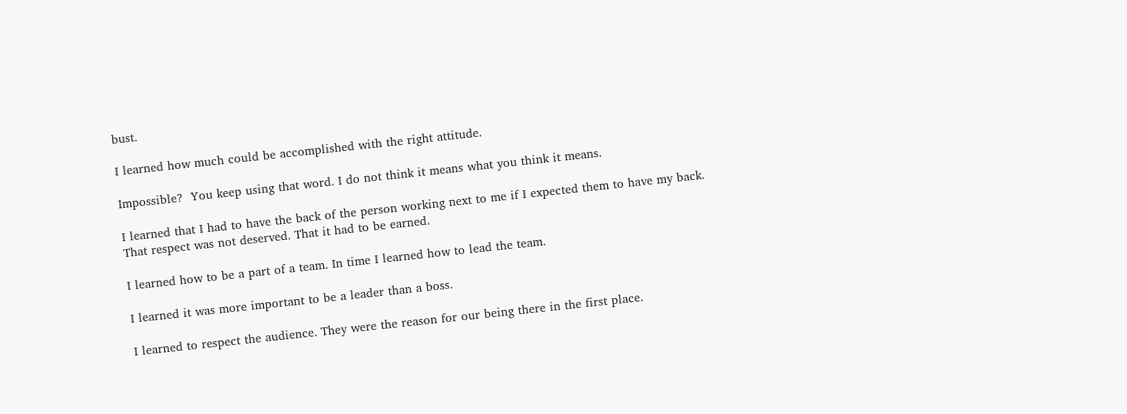bust.

I learned how much could be accomplished with the right attitude.

Impossible?  You keep using that word. I do not think it means what you think it means.

I learned that I had to have the back of the person working next to me if I expected them to have my back. That respect was not deserved. That it had to be earned.

I learned how to be a part of a team. In time I learned how to lead the team.

I learned it was more important to be a leader than a boss.

I learned to respect the audience. They were the reason for our being there in the first place.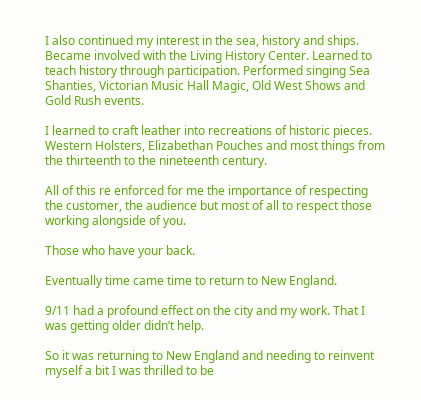I also continued my interest in the sea, history and ships. Became involved with the Living History Center. Learned to teach history through participation. Performed singing Sea Shanties, Victorian Music Hall Magic, Old West Shows and Gold Rush events.

I learned to craft leather into recreations of historic pieces. Western Holsters, Elizabethan Pouches and most things from the thirteenth to the nineteenth century.

All of this re enforced for me the importance of respecting the customer, the audience but most of all to respect those working alongside of you.

Those who have your back.

Eventually time came time to return to New England.

9/11 had a profound effect on the city and my work. That I was getting older didn’t help.

So it was returning to New England and needing to reinvent myself a bit I was thrilled to be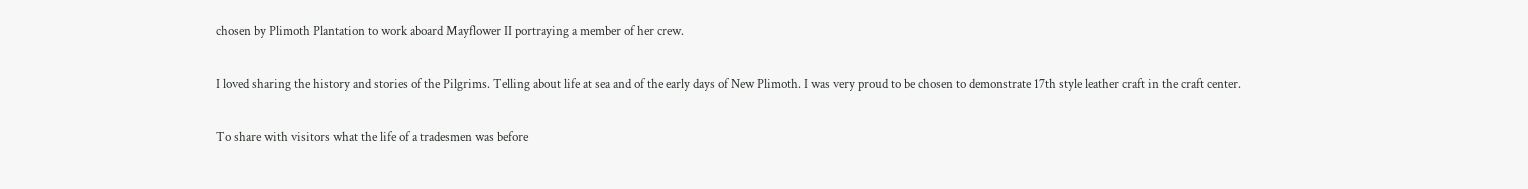chosen by Plimoth Plantation to work aboard Mayflower II portraying a member of her crew.

I loved sharing the history and stories of the Pilgrims. Telling about life at sea and of the early days of New Plimoth. I was very proud to be chosen to demonstrate 17th style leather craft in the craft center.

To share with visitors what the life of a tradesmen was before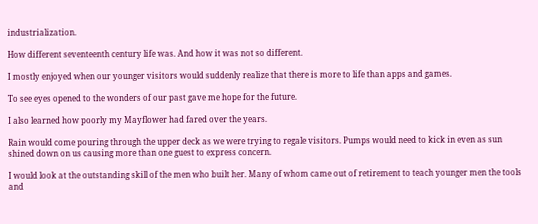industrialization.

How different seventeenth century life was. And how it was not so different.

I mostly enjoyed when our younger visitors would suddenly realize that there is more to life than apps and games.

To see eyes opened to the wonders of our past gave me hope for the future.

I also learned how poorly my Mayflower had fared over the years.

Rain would come pouring through the upper deck as we were trying to regale visitors. Pumps would need to kick in even as sun shined down on us causing more than one guest to express concern.

I would look at the outstanding skill of the men who built her. Many of whom came out of retirement to teach younger men the tools and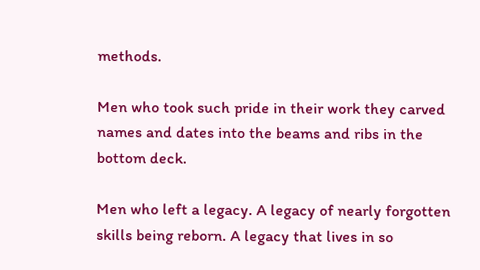methods.

Men who took such pride in their work they carved names and dates into the beams and ribs in the bottom deck.

Men who left a legacy. A legacy of nearly forgotten skills being reborn. A legacy that lives in so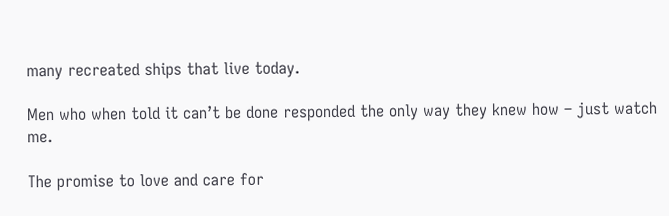many recreated ships that live today.

Men who when told it can’t be done responded the only way they knew how – just watch me.

The promise to love and care for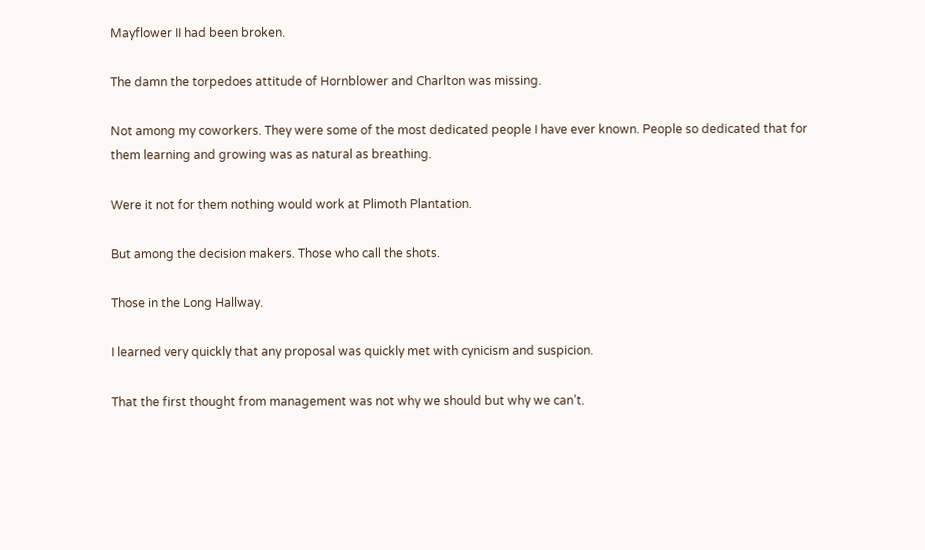Mayflower II had been broken.

The damn the torpedoes attitude of Hornblower and Charlton was missing.

Not among my coworkers. They were some of the most dedicated people I have ever known. People so dedicated that for them learning and growing was as natural as breathing.

Were it not for them nothing would work at Plimoth Plantation.

But among the decision makers. Those who call the shots.

Those in the Long Hallway.

I learned very quickly that any proposal was quickly met with cynicism and suspicion.

That the first thought from management was not why we should but why we can’t.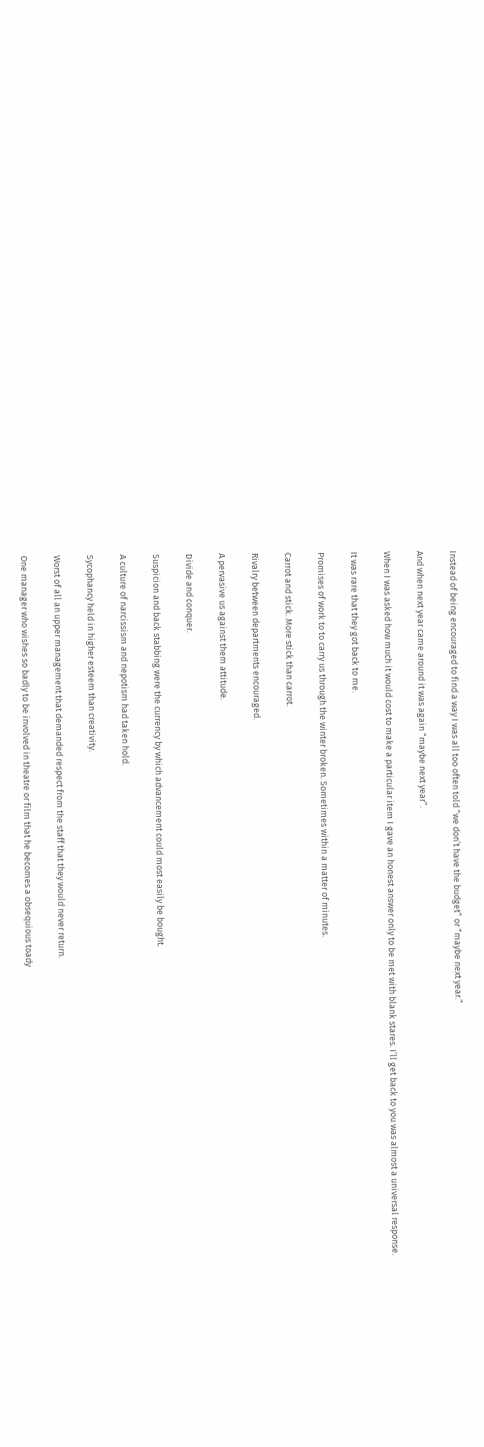Instead of being encouraged to find a way I was all too often told “we don’t have the budget” or “maybe next year.”

And when next year came around it was again “maybe next year”.

When I was asked how much it would cost to make a particular item I gave an honest answer only to be met with blank stares. I’ll get back to you was almost a universal response.

It was rare that they got back to me.

Promises of work to to carry us through the winter broken. Sometimes within a matter of minutes.

Carrot and stick. More stick than carrot.

Rivalry between departments encouraged.

A pervasive us against them attitude.

Divide and conquer.

Suspicion and back stabbing were the currency by which advancement could most easily be bought.

A culture of narcissism and nepotism had taken hold.

Sycophancy held in higher esteem than creativity.

Worst of all an upper management that demanded respect from the staff that they would never return.

One manager who wishes so badly to be involved in theatre or film that he becomes a obsequious toady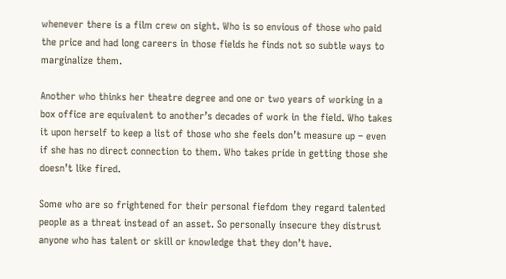whenever there is a film crew on sight. Who is so envious of those who paid the price and had long careers in those fields he finds not so subtle ways to marginalize them.

Another who thinks her theatre degree and one or two years of working in a box office are equivalent to another’s decades of work in the field. Who takes it upon herself to keep a list of those who she feels don’t measure up – even if she has no direct connection to them. Who takes pride in getting those she doesn’t like fired.

Some who are so frightened for their personal fiefdom they regard talented people as a threat instead of an asset. So personally insecure they distrust anyone who has talent or skill or knowledge that they don’t have.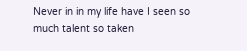Never in in my life have I seen so much talent so taken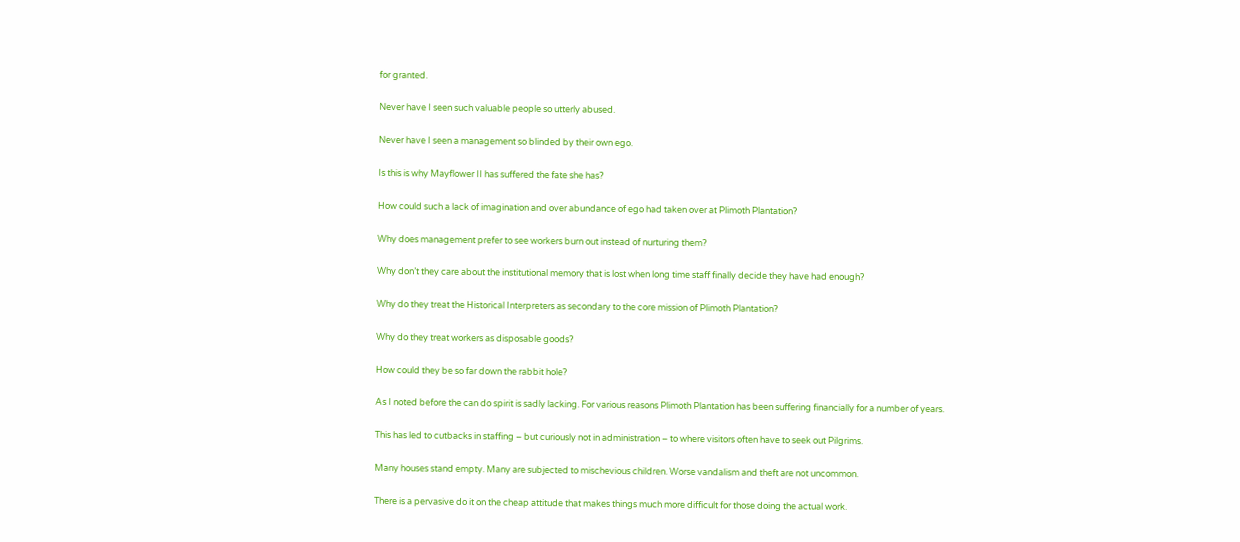for granted.

Never have I seen such valuable people so utterly abused.

Never have I seen a management so blinded by their own ego.

Is this is why Mayflower II has suffered the fate she has?

How could such a lack of imagination and over abundance of ego had taken over at Plimoth Plantation?

Why does management prefer to see workers burn out instead of nurturing them?

Why don’t they care about the institutional memory that is lost when long time staff finally decide they have had enough?

Why do they treat the Historical Interpreters as secondary to the core mission of Plimoth Plantation?

Why do they treat workers as disposable goods?

How could they be so far down the rabbit hole?

As I noted before the can do spirit is sadly lacking. For various reasons Plimoth Plantation has been suffering financially for a number of years.

This has led to cutbacks in staffing – but curiously not in administration – to where visitors often have to seek out Pilgrims.

Many houses stand empty. Many are subjected to mischevious children. Worse vandalism and theft are not uncommon.

There is a pervasive do it on the cheap attitude that makes things much more difficult for those doing the actual work.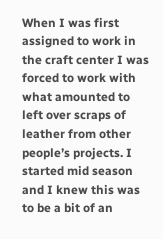When I was first assigned to work in the craft center I was forced to work with what amounted to left over scraps of leather from other people’s projects. I started mid season and I knew this was to be a bit of an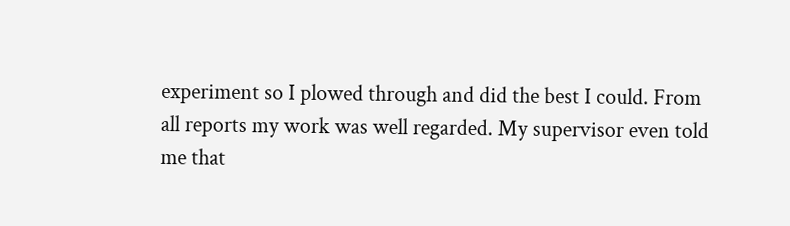experiment so I plowed through and did the best I could. From all reports my work was well regarded. My supervisor even told me that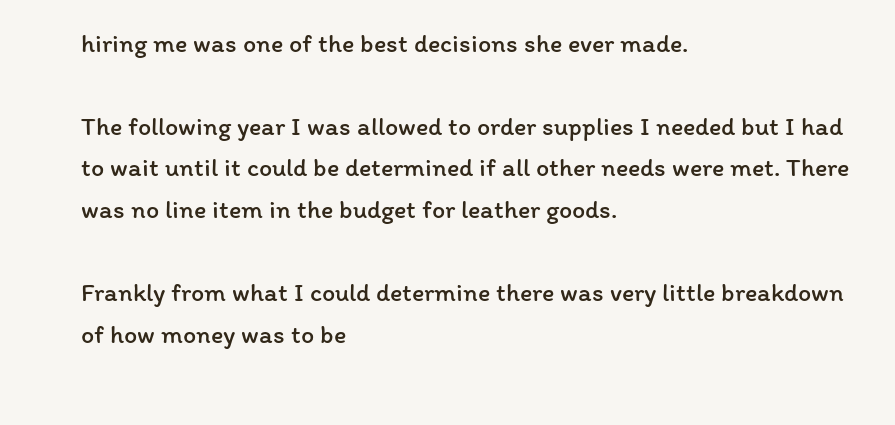hiring me was one of the best decisions she ever made.

The following year I was allowed to order supplies I needed but I had to wait until it could be determined if all other needs were met. There was no line item in the budget for leather goods.

Frankly from what I could determine there was very little breakdown of how money was to be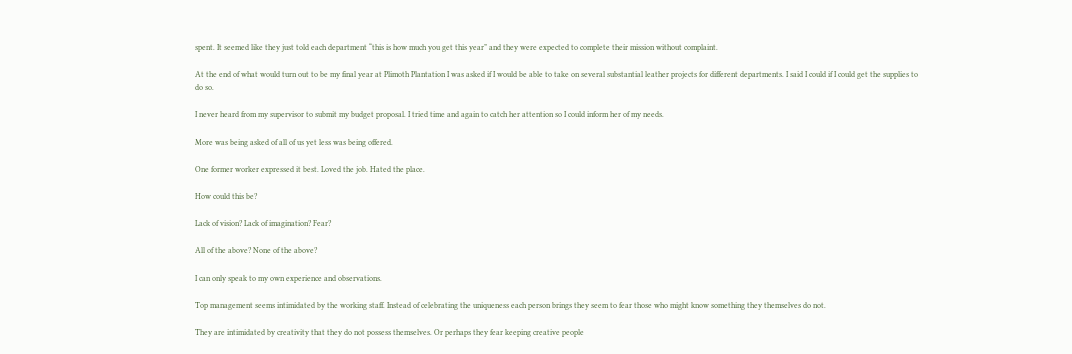spent. It seemed like they just told each department “this is how much you get this year” and they were expected to complete their mission without complaint.

At the end of what would turn out to be my final year at Plimoth Plantation I was asked if I would be able to take on several substantial leather projects for different departments. I said I could if I could get the supplies to do so.

I never heard from my supervisor to submit my budget proposal. I tried time and again to catch her attention so I could inform her of my needs.

More was being asked of all of us yet less was being offered.

One former worker expressed it best. Loved the job. Hated the place.

How could this be?

Lack of vision? Lack of imagination? Fear?

All of the above? None of the above?

I can only speak to my own experience and observations.

Top management seems intimidated by the working staff. Instead of celebrating the uniqueness each person brings they seem to fear those who might know something they themselves do not.

They are intimidated by creativity that they do not possess themselves. Or perhaps they fear keeping creative people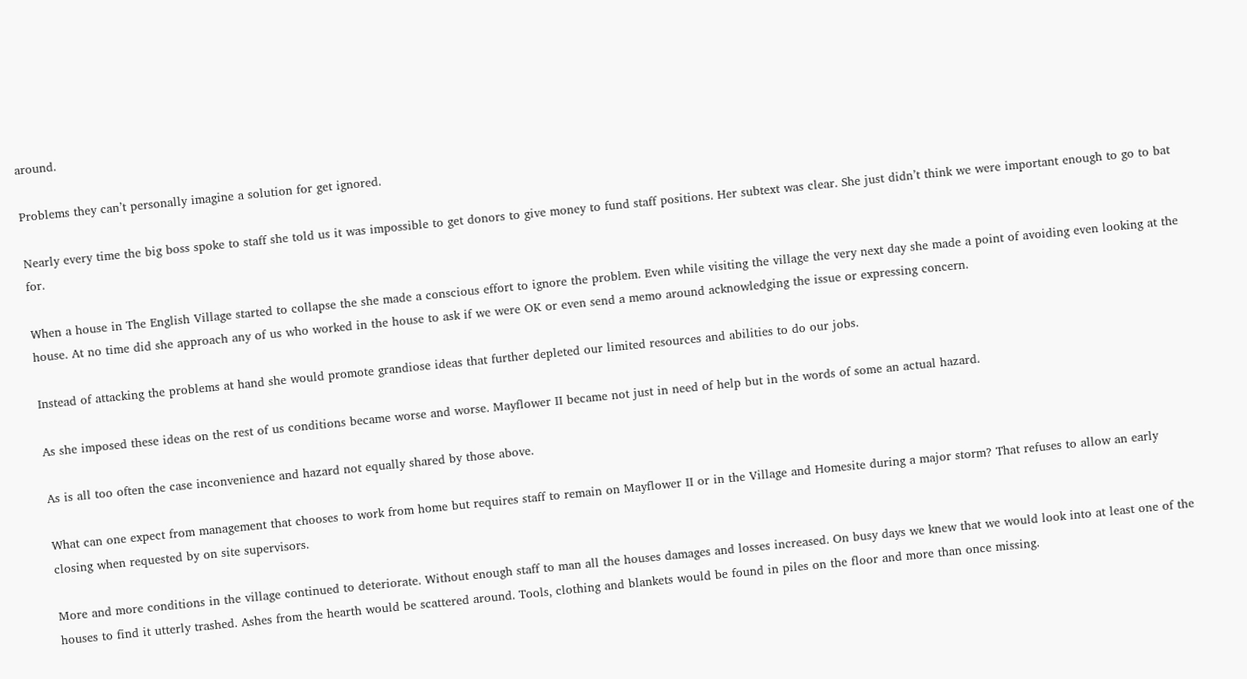around.

Problems they can’t personally imagine a solution for get ignored.

Nearly every time the big boss spoke to staff she told us it was impossible to get donors to give money to fund staff positions. Her subtext was clear. She just didn’t think we were important enough to go to bat for.

When a house in The English Village started to collapse the she made a conscious effort to ignore the problem. Even while visiting the village the very next day she made a point of avoiding even looking at the house. At no time did she approach any of us who worked in the house to ask if we were OK or even send a memo around acknowledging the issue or expressing concern.

Instead of attacking the problems at hand she would promote grandiose ideas that further depleted our limited resources and abilities to do our jobs.

As she imposed these ideas on the rest of us conditions became worse and worse. Mayflower II became not just in need of help but in the words of some an actual hazard.

As is all too often the case inconvenience and hazard not equally shared by those above.

What can one expect from management that chooses to work from home but requires staff to remain on Mayflower II or in the Village and Homesite during a major storm? That refuses to allow an early closing when requested by on site supervisors.

More and more conditions in the village continued to deteriorate. Without enough staff to man all the houses damages and losses increased. On busy days we knew that we would look into at least one of the houses to find it utterly trashed. Ashes from the hearth would be scattered around. Tools, clothing and blankets would be found in piles on the floor and more than once missing.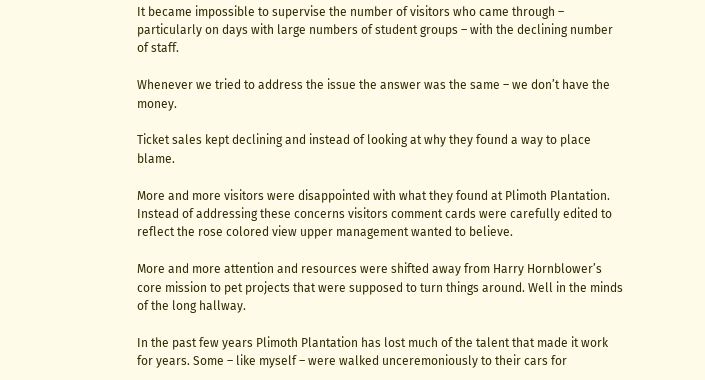It became impossible to supervise the number of visitors who came through – particularly on days with large numbers of student groups – with the declining number of staff.

Whenever we tried to address the issue the answer was the same – we don’t have the money.

Ticket sales kept declining and instead of looking at why they found a way to place blame.

More and more visitors were disappointed with what they found at Plimoth Plantation. Instead of addressing these concerns visitors comment cards were carefully edited to reflect the rose colored view upper management wanted to believe.

More and more attention and resources were shifted away from Harry Hornblower’s core mission to pet projects that were supposed to turn things around. Well in the minds of the long hallway.

In the past few years Plimoth Plantation has lost much of the talent that made it work for years. Some – like myself – were walked unceremoniously to their cars for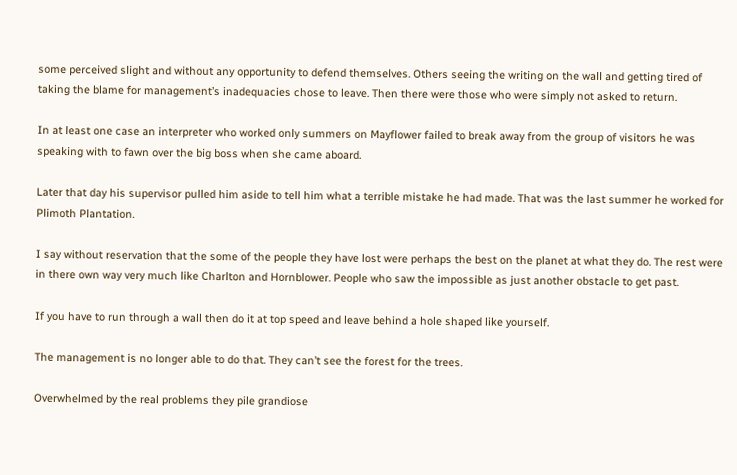some perceived slight and without any opportunity to defend themselves. Others seeing the writing on the wall and getting tired of taking the blame for management’s inadequacies chose to leave. Then there were those who were simply not asked to return.

In at least one case an interpreter who worked only summers on Mayflower failed to break away from the group of visitors he was speaking with to fawn over the big boss when she came aboard.

Later that day his supervisor pulled him aside to tell him what a terrible mistake he had made. That was the last summer he worked for Plimoth Plantation.

I say without reservation that the some of the people they have lost were perhaps the best on the planet at what they do. The rest were in there own way very much like Charlton and Hornblower. People who saw the impossible as just another obstacle to get past.

If you have to run through a wall then do it at top speed and leave behind a hole shaped like yourself.

The management is no longer able to do that. They can’t see the forest for the trees.

Overwhelmed by the real problems they pile grandiose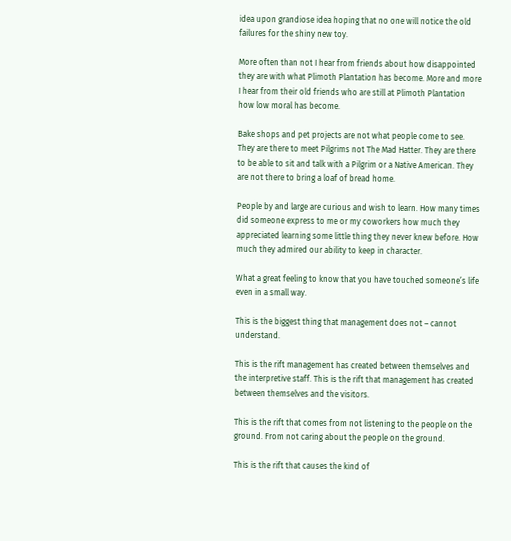idea upon grandiose idea hoping that no one will notice the old failures for the shiny new toy.

More often than not I hear from friends about how disappointed they are with what Plimoth Plantation has become. More and more I hear from their old friends who are still at Plimoth Plantation how low moral has become.

Bake shops and pet projects are not what people come to see. They are there to meet Pilgrims not The Mad Hatter. They are there to be able to sit and talk with a Pilgrim or a Native American. They are not there to bring a loaf of bread home.

People by and large are curious and wish to learn. How many times did someone express to me or my coworkers how much they appreciated learning some little thing they never knew before. How much they admired our ability to keep in character.

What a great feeling to know that you have touched someone’s life even in a small way.

This is the biggest thing that management does not – cannot understand.

This is the rift management has created between themselves and the interpretive staff. This is the rift that management has created between themselves and the visitors.

This is the rift that comes from not listening to the people on the ground. From not caring about the people on the ground.

This is the rift that causes the kind of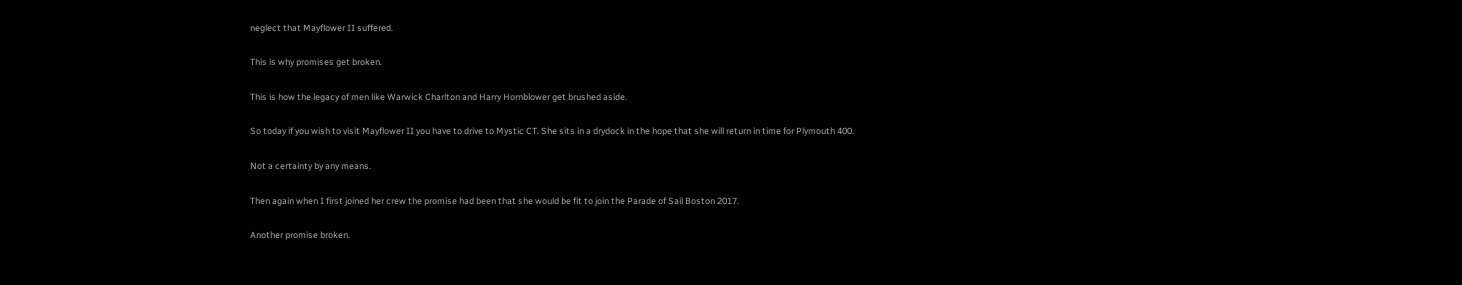neglect that Mayflower II suffered.

This is why promises get broken.

This is how the legacy of men like Warwick Charlton and Harry Hornblower get brushed aside.

So today if you wish to visit Mayflower II you have to drive to Mystic CT. She sits in a drydock in the hope that she will return in time for Plymouth 400.

Not a certainty by any means.

Then again when I first joined her crew the promise had been that she would be fit to join the Parade of Sail Boston 2017.

Another promise broken.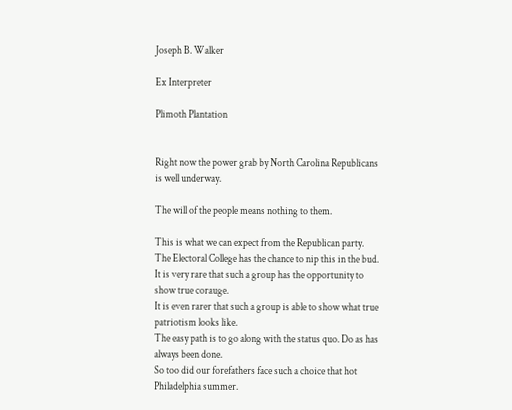Joseph B. Walker

Ex Interpreter

Plimoth Plantation


Right now the power grab by North Carolina Republicans is well underway.

The will of the people means nothing to them.

This is what we can expect from the Republican party.
The Electoral College has the chance to nip this in the bud.
It is very rare that such a group has the opportunity to show true corauge.
It is even rarer that such a group is able to show what true patriotism looks like.
The easy path is to go along with the status quo. Do as has always been done.
So too did our forefathers face such a choice that hot Philadelphia summer.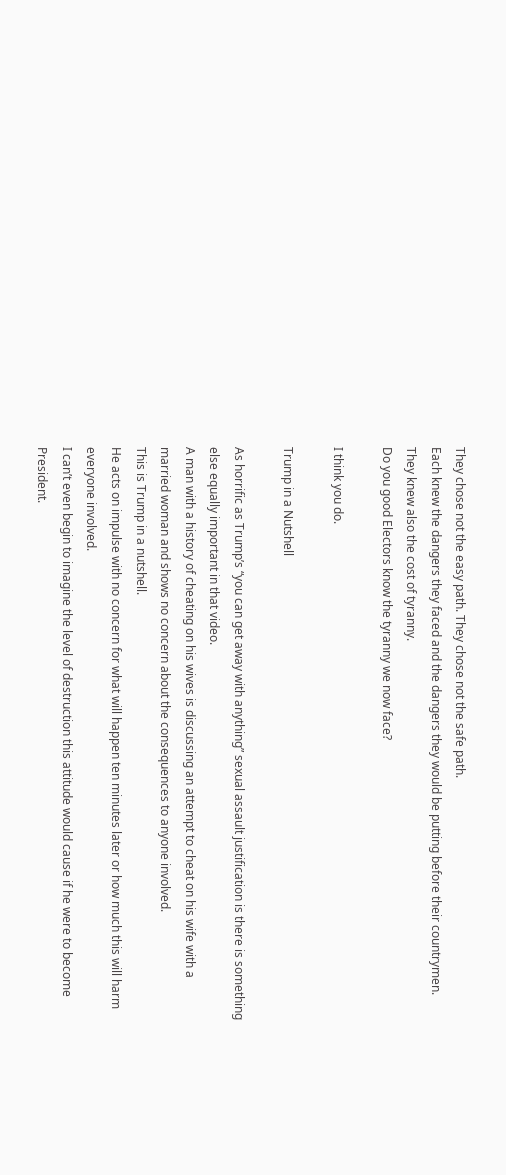They chose not the easy path. They chose not the safe path.
Each knew the dangers they faced and the dangers they would be putting before their countrymen.
They knew also the cost of tyranny.
Do you good Electors know the tyranny we now face?

I think you do.

Trump in a Nutshell

As horrific as Trump’s “you can get away with anything” sexual assault justification is there is something else equally important in that video.
A man with a history of cheating on his wives is discussing an attempt to cheat on his wife with a married woman and shows no concern about the consequences to anyone involved.
This is Trump in a nutshell.
He acts on impulse with no concern for what will happen ten minutes later or how much this will harm everyone involved.
I can’t even begin to imagine the level of destruction this attitude would cause if he were to become President.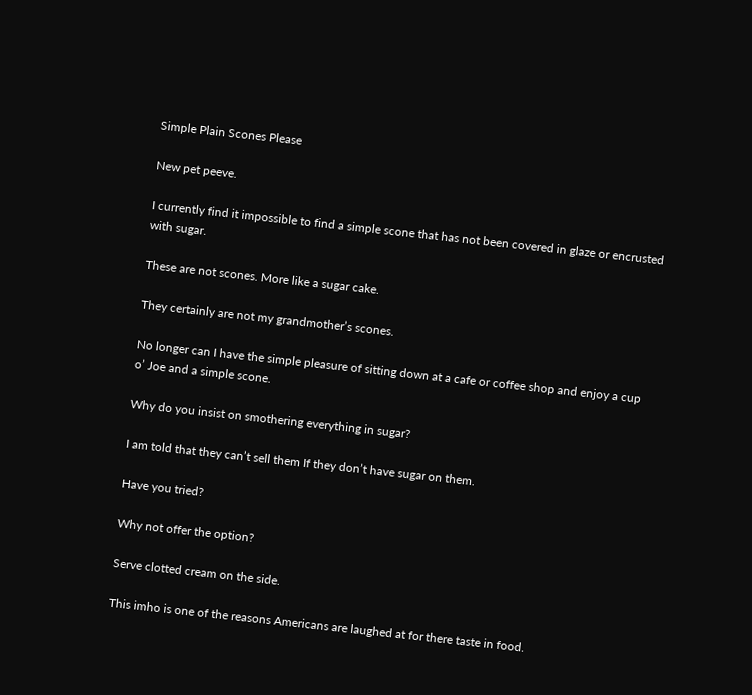Simple Plain Scones Please

New pet peeve.

I currently find it impossible to find a simple scone that has not been covered in glaze or encrusted with sugar.

These are not scones. More like a sugar cake.

They certainly are not my grandmother’s scones.

No longer can I have the simple pleasure of sitting down at a cafe or coffee shop and enjoy a cup o’ Joe and a simple scone.

Why do you insist on smothering everything in sugar?

I am told that they can’t sell them If they don’t have sugar on them.

Have you tried?

Why not offer the option?

Serve clotted cream on the side.

This imho is one of the reasons Americans are laughed at for there taste in food.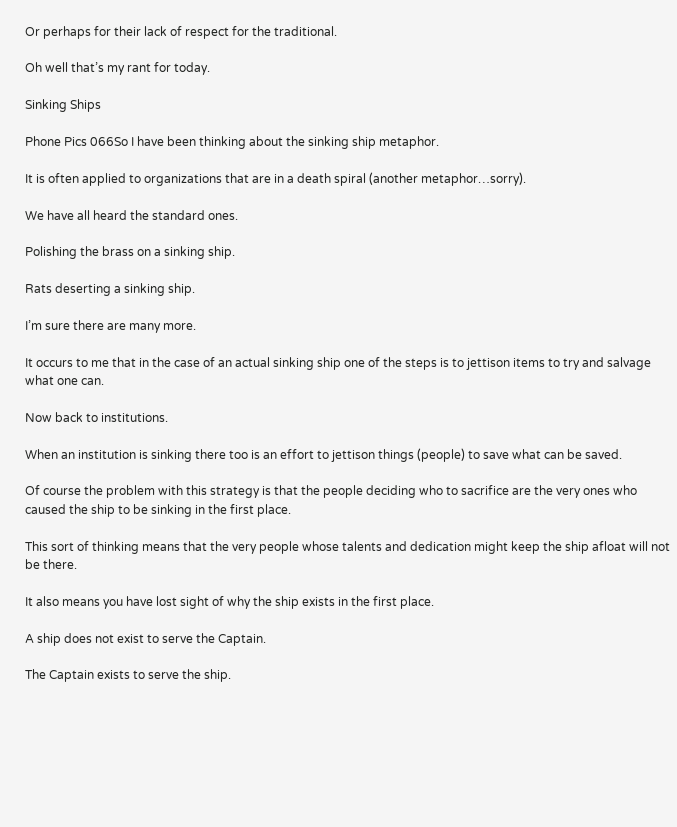Or perhaps for their lack of respect for the traditional.

Oh well that’s my rant for today.

Sinking Ships

Phone Pics 066So I have been thinking about the sinking ship metaphor.

It is often applied to organizations that are in a death spiral (another metaphor…sorry).

We have all heard the standard ones.

Polishing the brass on a sinking ship.

Rats deserting a sinking ship.

I’m sure there are many more.

It occurs to me that in the case of an actual sinking ship one of the steps is to jettison items to try and salvage what one can.

Now back to institutions.

When an institution is sinking there too is an effort to jettison things (people) to save what can be saved.

Of course the problem with this strategy is that the people deciding who to sacrifice are the very ones who caused the ship to be sinking in the first place.

This sort of thinking means that the very people whose talents and dedication might keep the ship afloat will not be there.

It also means you have lost sight of why the ship exists in the first place.

A ship does not exist to serve the Captain.

The Captain exists to serve the ship.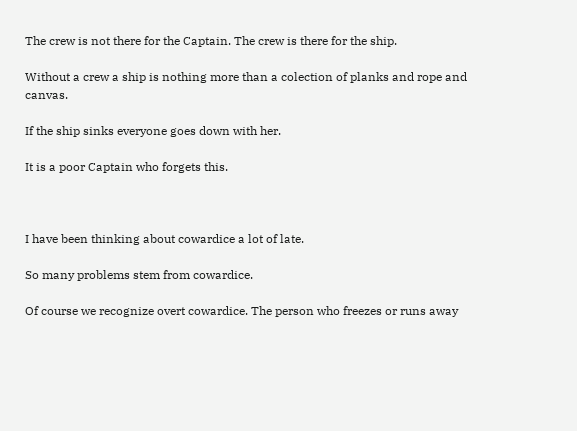The crew is not there for the Captain. The crew is there for the ship.

Without a crew a ship is nothing more than a colection of planks and rope and canvas.

If the ship sinks everyone goes down with her.

It is a poor Captain who forgets this.



I have been thinking about cowardice a lot of late.

So many problems stem from cowardice.

Of course we recognize overt cowardice. The person who freezes or runs away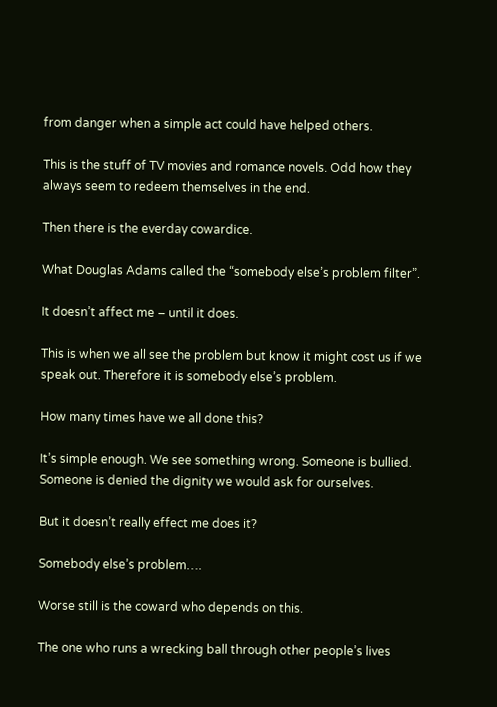from danger when a simple act could have helped others.

This is the stuff of TV movies and romance novels. Odd how they always seem to redeem themselves in the end.

Then there is the everday cowardice.

What Douglas Adams called the “somebody else’s problem filter”.

It doesn’t affect me – until it does.

This is when we all see the problem but know it might cost us if we speak out. Therefore it is somebody else’s problem.

How many times have we all done this?

It’s simple enough. We see something wrong. Someone is bullied. Someone is denied the dignity we would ask for ourselves.

But it doesn’t really effect me does it?

Somebody else’s problem….

Worse still is the coward who depends on this.

The one who runs a wrecking ball through other people’s lives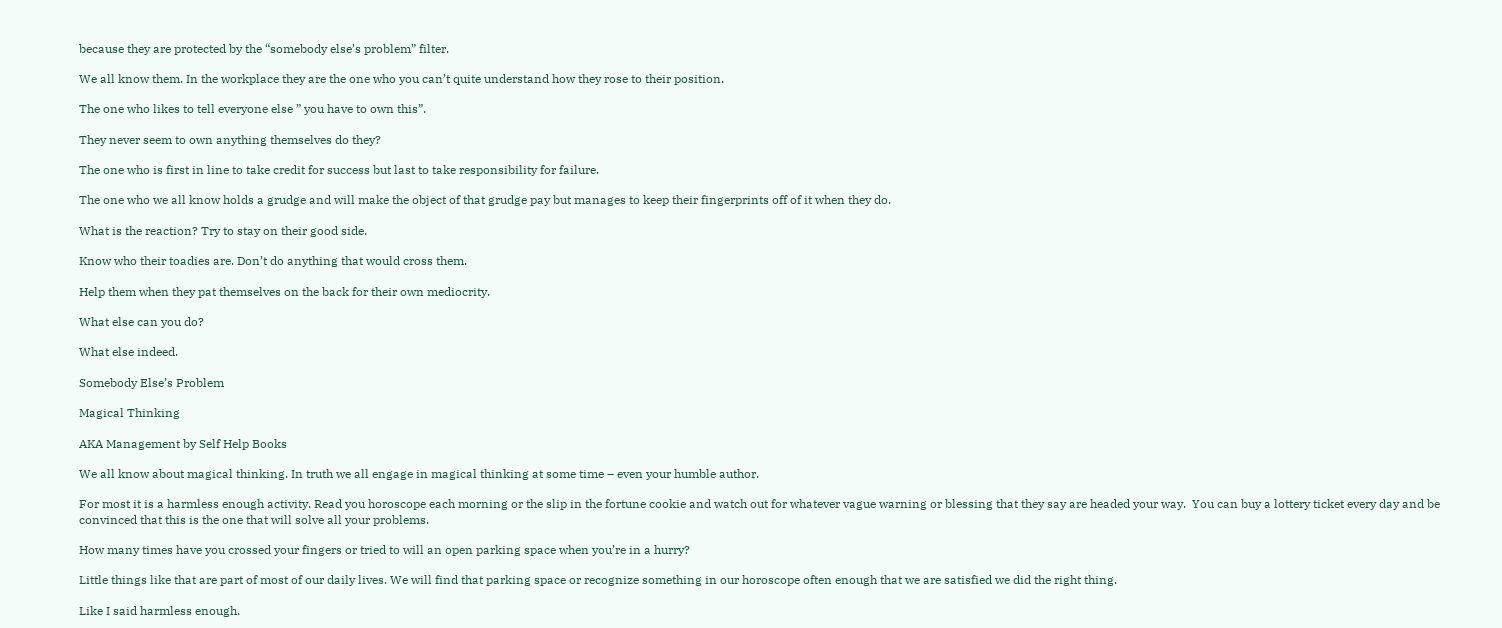because they are protected by the “somebody else’s problem” filter.

We all know them. In the workplace they are the one who you can’t quite understand how they rose to their position.

The one who likes to tell everyone else ” you have to own this”.

They never seem to own anything themselves do they?

The one who is first in line to take credit for success but last to take responsibility for failure.

The one who we all know holds a grudge and will make the object of that grudge pay but manages to keep their fingerprints off of it when they do.

What is the reaction? Try to stay on their good side.

Know who their toadies are. Don’t do anything that would cross them.

Help them when they pat themselves on the back for their own mediocrity.

What else can you do?

What else indeed.

Somebody Else’s Problem

Magical Thinking

AKA Management by Self Help Books

We all know about magical thinking. In truth we all engage in magical thinking at some time – even your humble author.

For most it is a harmless enough activity. Read you horoscope each morning or the slip in the fortune cookie and watch out for whatever vague warning or blessing that they say are headed your way.  You can buy a lottery ticket every day and be convinced that this is the one that will solve all your problems.

How many times have you crossed your fingers or tried to will an open parking space when you’re in a hurry?

Little things like that are part of most of our daily lives. We will find that parking space or recognize something in our horoscope often enough that we are satisfied we did the right thing.

Like I said harmless enough.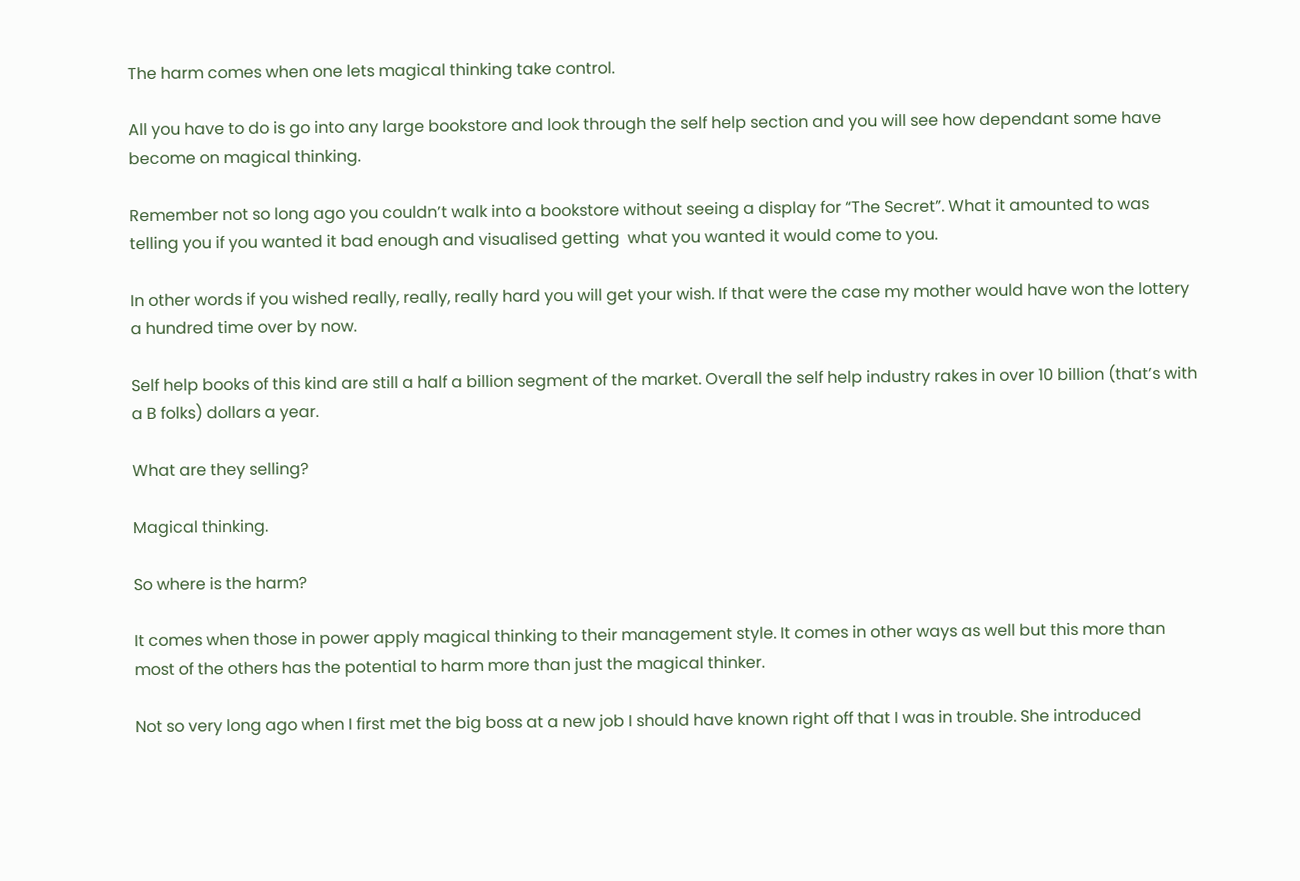The harm comes when one lets magical thinking take control.

All you have to do is go into any large bookstore and look through the self help section and you will see how dependant some have become on magical thinking.

Remember not so long ago you couldn’t walk into a bookstore without seeing a display for “The Secret”. What it amounted to was telling you if you wanted it bad enough and visualised getting  what you wanted it would come to you.

In other words if you wished really, really, really hard you will get your wish. If that were the case my mother would have won the lottery a hundred time over by now.

Self help books of this kind are still a half a billion segment of the market. Overall the self help industry rakes in over 10 billion (that’s with a B folks) dollars a year.

What are they selling?

Magical thinking.

So where is the harm?

It comes when those in power apply magical thinking to their management style. It comes in other ways as well but this more than most of the others has the potential to harm more than just the magical thinker.

Not so very long ago when I first met the big boss at a new job I should have known right off that I was in trouble. She introduced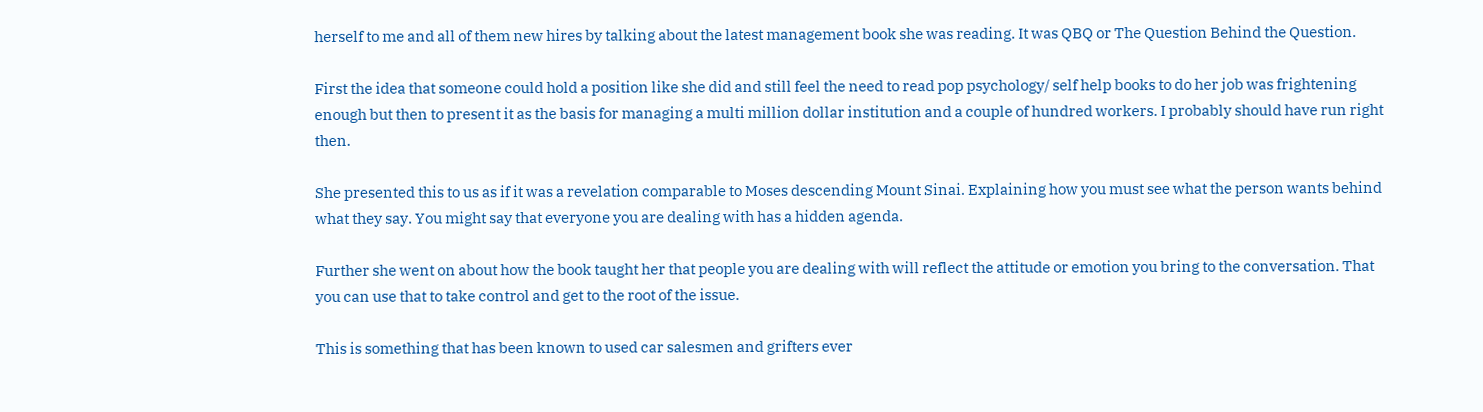herself to me and all of them new hires by talking about the latest management book she was reading. It was QBQ or The Question Behind the Question.

First the idea that someone could hold a position like she did and still feel the need to read pop psychology/ self help books to do her job was frightening enough but then to present it as the basis for managing a multi million dollar institution and a couple of hundred workers. I probably should have run right then.

She presented this to us as if it was a revelation comparable to Moses descending Mount Sinai. Explaining how you must see what the person wants behind what they say. You might say that everyone you are dealing with has a hidden agenda.

Further she went on about how the book taught her that people you are dealing with will reflect the attitude or emotion you bring to the conversation. That you can use that to take control and get to the root of the issue.

This is something that has been known to used car salesmen and grifters ever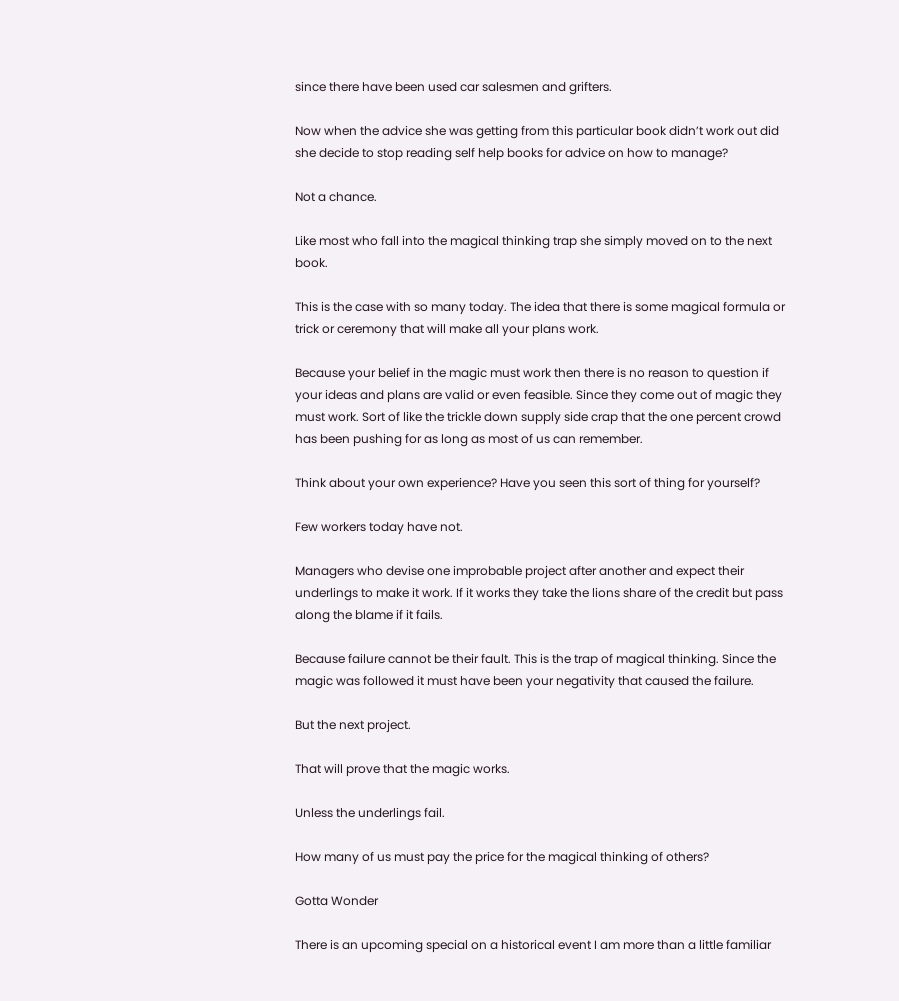since there have been used car salesmen and grifters.

Now when the advice she was getting from this particular book didn’t work out did she decide to stop reading self help books for advice on how to manage?

Not a chance.

Like most who fall into the magical thinking trap she simply moved on to the next book.

This is the case with so many today. The idea that there is some magical formula or trick or ceremony that will make all your plans work.

Because your belief in the magic must work then there is no reason to question if your ideas and plans are valid or even feasible. Since they come out of magic they must work. Sort of like the trickle down supply side crap that the one percent crowd has been pushing for as long as most of us can remember.

Think about your own experience? Have you seen this sort of thing for yourself?

Few workers today have not.

Managers who devise one improbable project after another and expect their underlings to make it work. If it works they take the lions share of the credit but pass along the blame if it fails.

Because failure cannot be their fault. This is the trap of magical thinking. Since the magic was followed it must have been your negativity that caused the failure.

But the next project.

That will prove that the magic works.

Unless the underlings fail.

How many of us must pay the price for the magical thinking of others?

Gotta Wonder

There is an upcoming special on a historical event I am more than a little familiar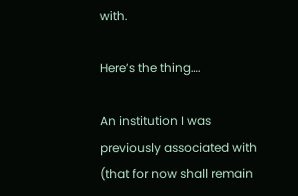with.

Here’s the thing….

An institution I was previously associated with (that for now shall remain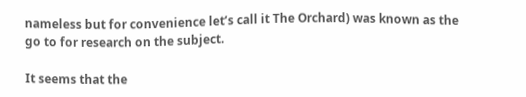nameless but for convenience let’s call it The Orchard) was known as the go to for research on the subject.

It seems that the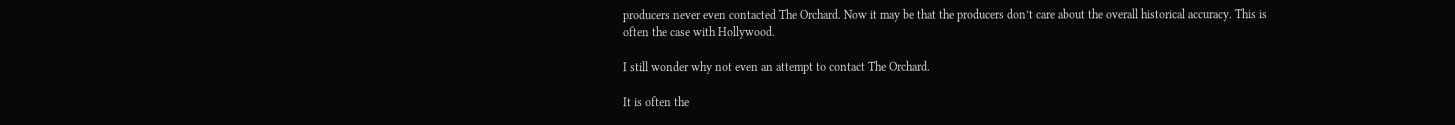producers never even contacted The Orchard. Now it may be that the producers don’t care about the overall historical accuracy. This is often the case with Hollywood.

I still wonder why not even an attempt to contact The Orchard.

It is often the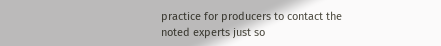practice for producers to contact the noted experts just so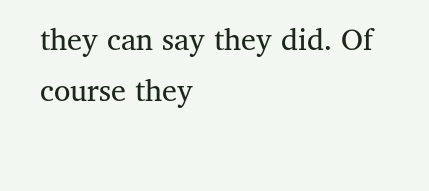they can say they did. Of course they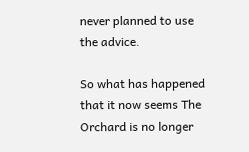never planned to use the advice.

So what has happened that it now seems The Orchard is no longer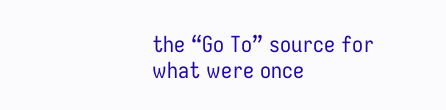the “Go To” source for what were once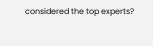considered the top experts?